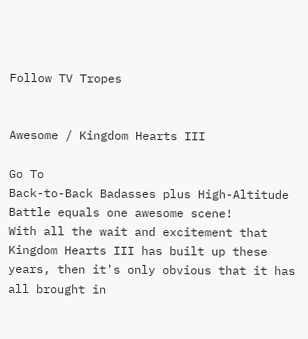Follow TV Tropes


Awesome / Kingdom Hearts III

Go To
Back-to-Back Badasses plus High-Altitude Battle equals one awesome scene!
With all the wait and excitement that Kingdom Hearts III has built up these years, then it's only obvious that it has all brought in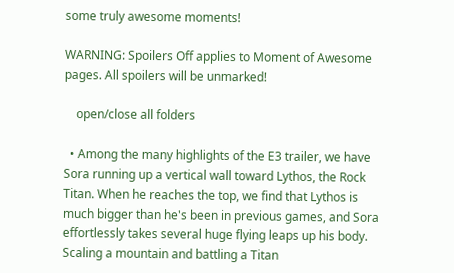some truly awesome moments!

WARNING: Spoilers Off applies to Moment of Awesome pages. All spoilers will be unmarked!

    open/close all folders

  • Among the many highlights of the E3 trailer, we have Sora running up a vertical wall toward Lythos, the Rock Titan. When he reaches the top, we find that Lythos is much bigger than he's been in previous games, and Sora effortlessly takes several huge flying leaps up his body. Scaling a mountain and battling a Titan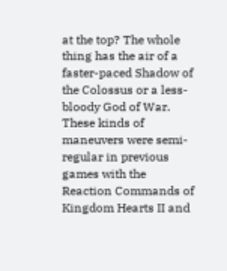at the top? The whole thing has the air of a faster-paced Shadow of the Colossus or a less-bloody God of War. These kinds of maneuvers were semi-regular in previous games with the Reaction Commands of Kingdom Hearts II and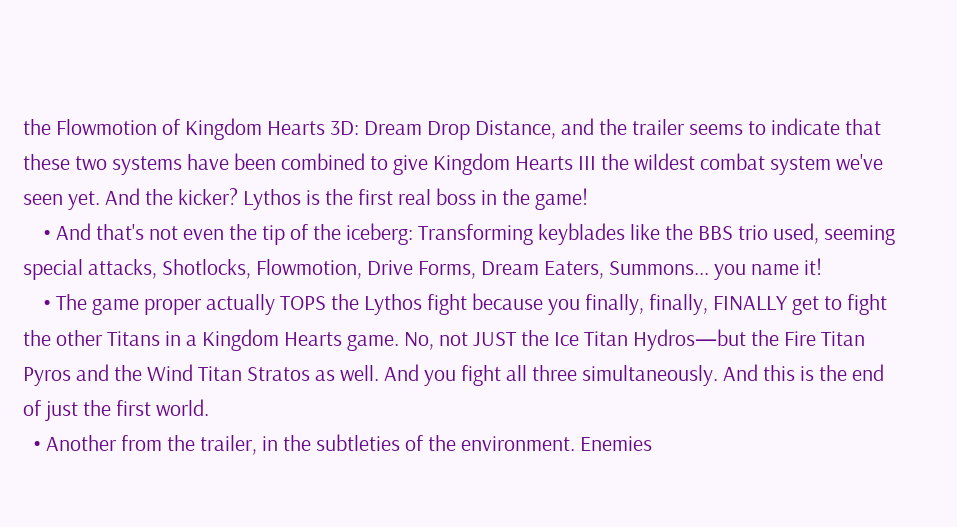the Flowmotion of Kingdom Hearts 3D: Dream Drop Distance, and the trailer seems to indicate that these two systems have been combined to give Kingdom Hearts III the wildest combat system we've seen yet. And the kicker? Lythos is the first real boss in the game!
    • And that's not even the tip of the iceberg: Transforming keyblades like the BBS trio used, seeming special attacks, Shotlocks, Flowmotion, Drive Forms, Dream Eaters, Summons... you name it!
    • The game proper actually TOPS the Lythos fight because you finally, finally, FINALLY get to fight the other Titans in a Kingdom Hearts game. No, not JUST the Ice Titan Hydros—but the Fire Titan Pyros and the Wind Titan Stratos as well. And you fight all three simultaneously. And this is the end of just the first world.
  • Another from the trailer, in the subtleties of the environment. Enemies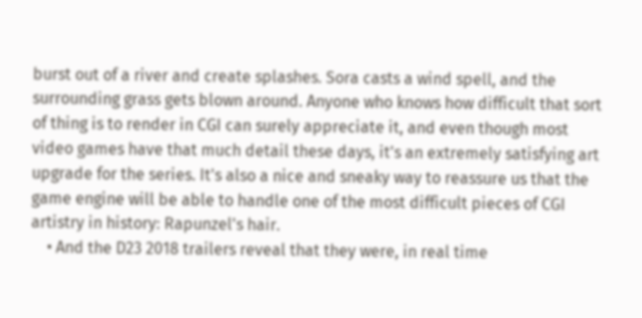burst out of a river and create splashes. Sora casts a wind spell, and the surrounding grass gets blown around. Anyone who knows how difficult that sort of thing is to render in CGI can surely appreciate it, and even though most video games have that much detail these days, it's an extremely satisfying art upgrade for the series. It's also a nice and sneaky way to reassure us that the game engine will be able to handle one of the most difficult pieces of CGI artistry in history: Rapunzel's hair.
    • And the D23 2018 trailers reveal that they were, in real time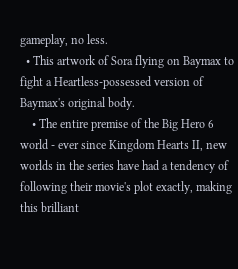gameplay, no less.
  • This artwork of Sora flying on Baymax to fight a Heartless-possessed version of Baymax's original body.
    • The entire premise of the Big Hero 6 world - ever since Kingdom Hearts II, new worlds in the series have had a tendency of following their movie's plot exactly, making this brilliant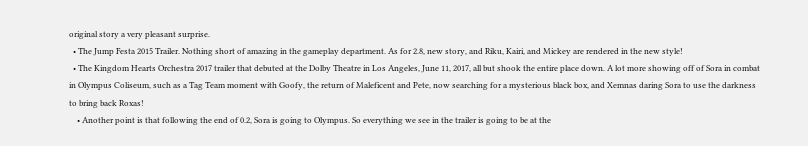original story a very pleasant surprise.
  • The Jump Festa 2015 Trailer. Nothing short of amazing in the gameplay department. As for 2.8, new story, and Riku, Kairi, and Mickey are rendered in the new style!
  • The Kingdom Hearts Orchestra 2017 trailer that debuted at the Dolby Theatre in Los Angeles, June 11, 2017, all but shook the entire place down. A lot more showing off of Sora in combat in Olympus Coliseum, such as a Tag Team moment with Goofy, the return of Maleficent and Pete, now searching for a mysterious black box, and Xemnas daring Sora to use the darkness to bring back Roxas!
    • Another point is that following the end of 0.2, Sora is going to Olympus. So everything we see in the trailer is going to be at the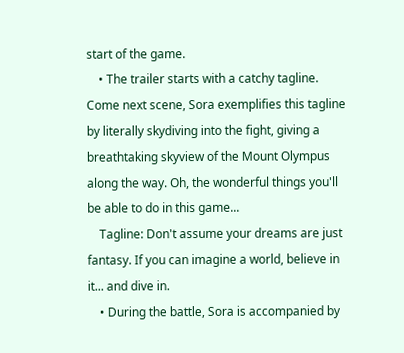start of the game.
    • The trailer starts with a catchy tagline. Come next scene, Sora exemplifies this tagline by literally skydiving into the fight, giving a breathtaking skyview of the Mount Olympus along the way. Oh, the wonderful things you'll be able to do in this game...
    Tagline: Don't assume your dreams are just fantasy. If you can imagine a world, believe in it... and dive in.
    • During the battle, Sora is accompanied by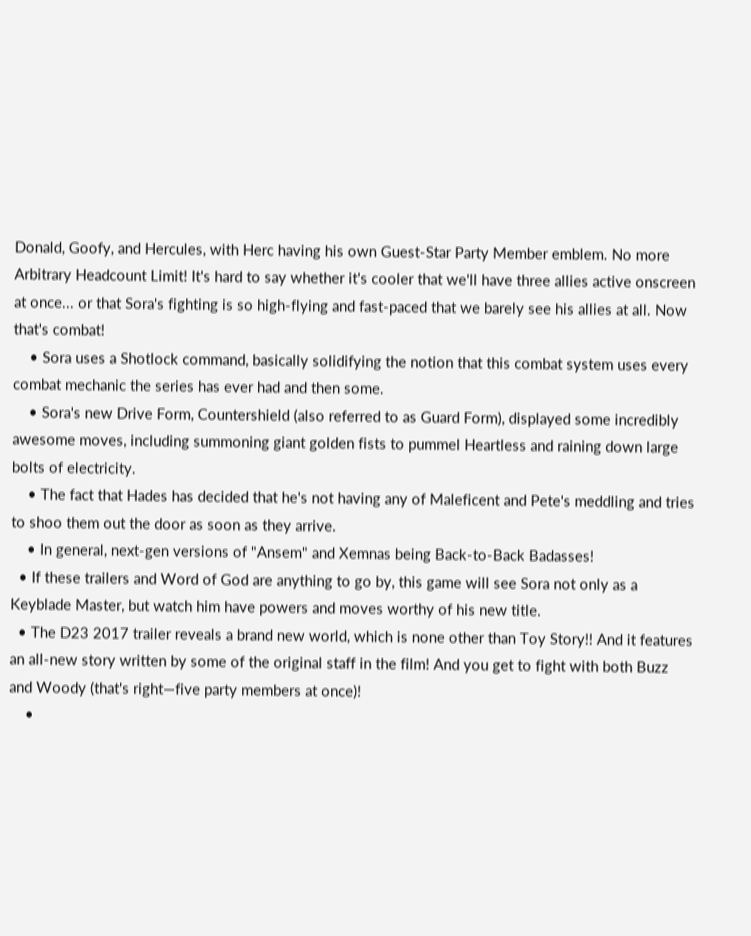Donald, Goofy, and Hercules, with Herc having his own Guest-Star Party Member emblem. No more Arbitrary Headcount Limit! It's hard to say whether it's cooler that we'll have three allies active onscreen at once... or that Sora's fighting is so high-flying and fast-paced that we barely see his allies at all. Now that's combat!
    • Sora uses a Shotlock command, basically solidifying the notion that this combat system uses every combat mechanic the series has ever had and then some.
    • Sora's new Drive Form, Countershield (also referred to as Guard Form), displayed some incredibly awesome moves, including summoning giant golden fists to pummel Heartless and raining down large bolts of electricity.
    • The fact that Hades has decided that he's not having any of Maleficent and Pete's meddling and tries to shoo them out the door as soon as they arrive.
    • In general, next-gen versions of "Ansem" and Xemnas being Back-to-Back Badasses!
  • If these trailers and Word of God are anything to go by, this game will see Sora not only as a Keyblade Master, but watch him have powers and moves worthy of his new title.
  • The D23 2017 trailer reveals a brand new world, which is none other than Toy Story!! And it features an all-new story written by some of the original staff in the film! And you get to fight with both Buzz and Woody (that's right—five party members at once)!
    •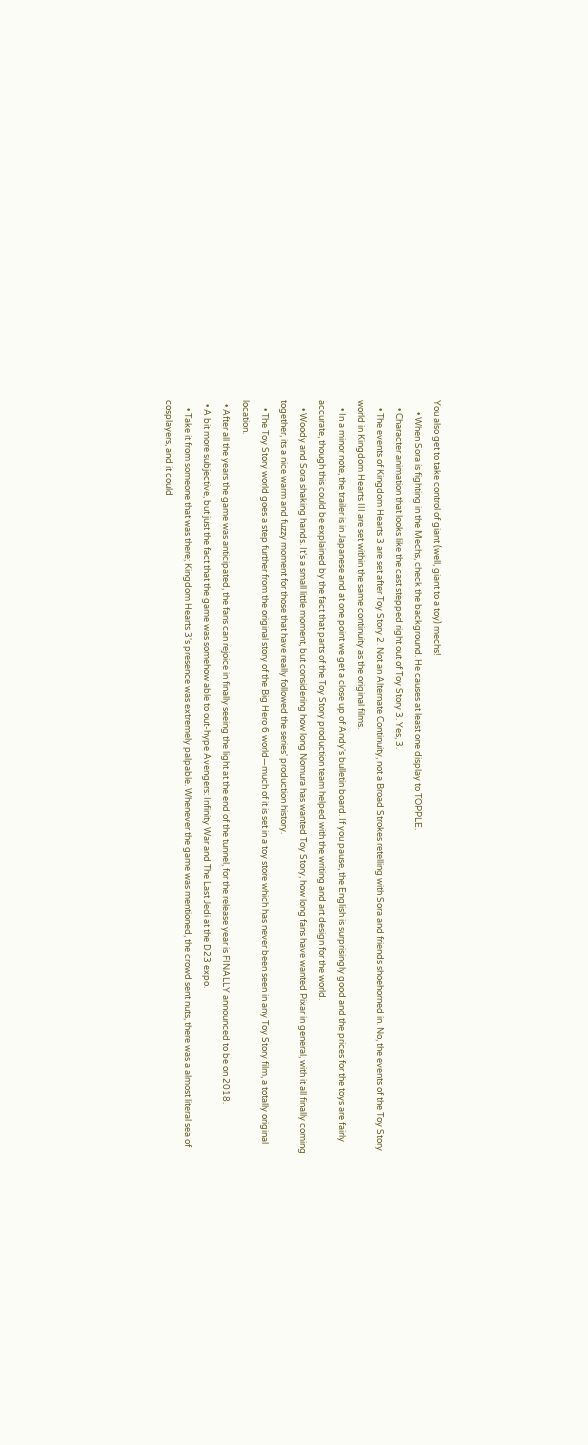You also get to take control of giant (well, giant to a toy) mechs!
      • When Sora is fighting in the Mechs, check the background. He causes at least one display to TOPPLE.
    • Character animation that looks like the cast stepped right out of Toy Story 3. Yes, 3.
    • The events of Kingdom Hearts 3 are set after Toy Story 2. Not an Alternate Continuity, not a Broad Strokes retelling with Sora and friends shoehorned in. No, the events of the Toy Story world in Kingdom Hearts III are set within the same continuity as the original films.
    • In a minor note, the trailer is in Japanese and at one point we get a close up of Andy's bulletin board. If you pause, the English is surprisingly good and the prices for the toys are fairly accurate, though this could be explained by the fact that parts of the Toy Story production team helped with the writing and art design for the world.
    • Woody and Sora shaking hands. It’s a small little moment, but considering how long Nomura has wanted Toy Story, how long fans have wanted Pixar in general, with it all finally coming together, its a nice warm and fuzzy moment for those that have really followed the series' production history.
    • The Toy Story world goes a step further from the original story of the Big Hero 6 world—much of it is set in a toy store which has never been seen in any Toy Story film, a totally original location.
  • After all the years the game was anticipated, the fans can rejoice in finally seeing the light at the end of the tunnel, for the release year is FINALLY announced to be on 2018.
  • A bit more subjective, but just the fact that the game was somehow able to out-hype Avengers: Infinity War and The Last Jedi at the D23 expo.
    • Take it from someone that was there; Kingdom Hearts 3's presence was extremely palpable. Whenever the game was mentioned, the crowd sent nuts, there was a almost literal sea of cosplayers, and it could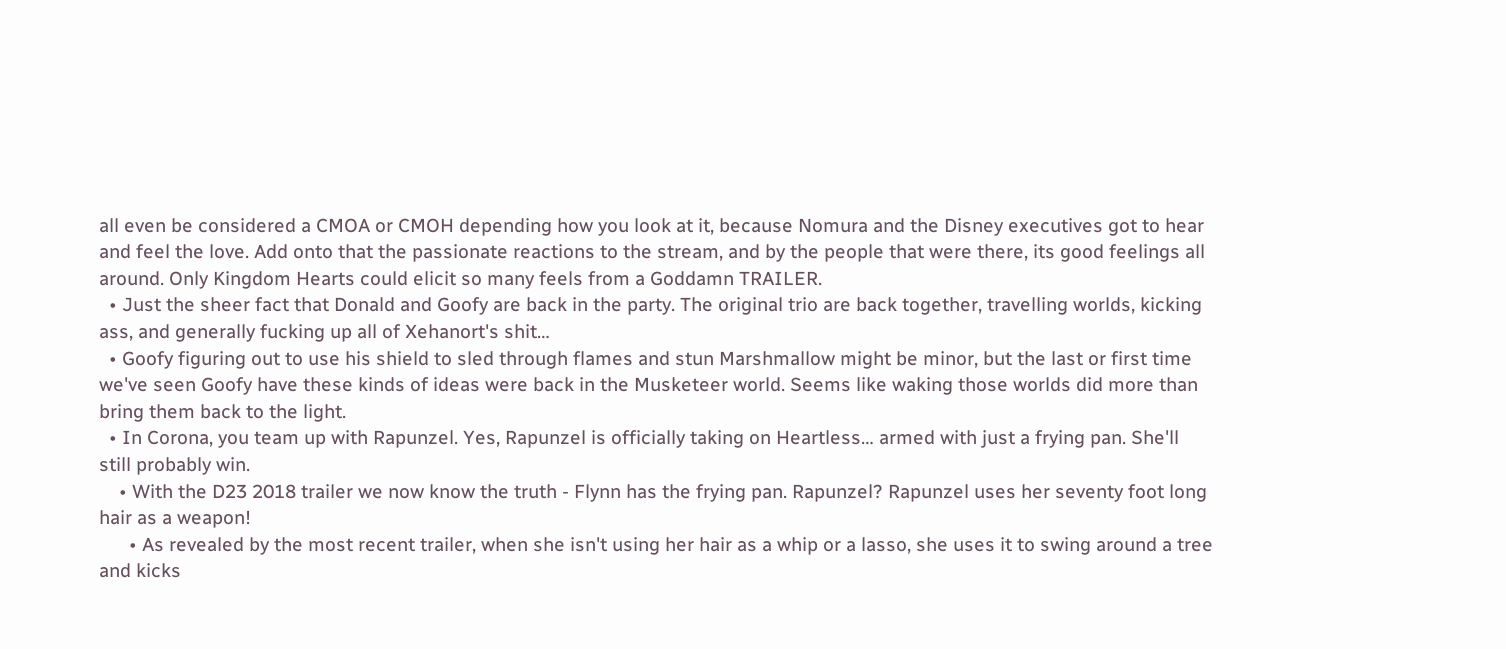all even be considered a CMOA or CMOH depending how you look at it, because Nomura and the Disney executives got to hear and feel the love. Add onto that the passionate reactions to the stream, and by the people that were there, its good feelings all around. Only Kingdom Hearts could elicit so many feels from a Goddamn TRAILER.
  • Just the sheer fact that Donald and Goofy are back in the party. The original trio are back together, travelling worlds, kicking ass, and generally fucking up all of Xehanort's shit…
  • Goofy figuring out to use his shield to sled through flames and stun Marshmallow might be minor, but the last or first time we've seen Goofy have these kinds of ideas were back in the Musketeer world. Seems like waking those worlds did more than bring them back to the light.
  • In Corona, you team up with Rapunzel. Yes, Rapunzel is officially taking on Heartless… armed with just a frying pan. She'll still probably win.
    • With the D23 2018 trailer we now know the truth - Flynn has the frying pan. Rapunzel? Rapunzel uses her seventy foot long hair as a weapon!
      • As revealed by the most recent trailer, when she isn't using her hair as a whip or a lasso, she uses it to swing around a tree and kicks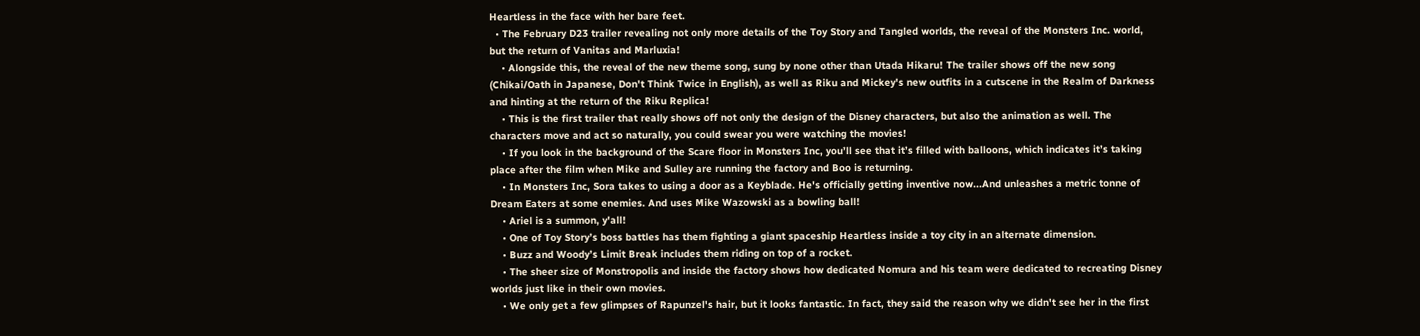Heartless in the face with her bare feet.
  • The February D23 trailer revealing not only more details of the Toy Story and Tangled worlds, the reveal of the Monsters Inc. world, but the return of Vanitas and Marluxia!
    • Alongside this, the reveal of the new theme song, sung by none other than Utada Hikaru! The trailer shows off the new song (Chikai/Oath in Japanese, Don't Think Twice in English), as well as Riku and Mickey's new outfits in a cutscene in the Realm of Darkness and hinting at the return of the Riku Replica!
    • This is the first trailer that really shows off not only the design of the Disney characters, but also the animation as well. The characters move and act so naturally, you could swear you were watching the movies!
    • If you look in the background of the Scare floor in Monsters Inc, you’ll see that it’s filled with balloons, which indicates it’s taking place after the film when Mike and Sulley are running the factory and Boo is returning.
    • In Monsters Inc, Sora takes to using a door as a Keyblade. He's officially getting inventive now...And unleashes a metric tonne of Dream Eaters at some enemies. And uses Mike Wazowski as a bowling ball!
    • Ariel is a summon, y'all!
    • One of Toy Story’s boss battles has them fighting a giant spaceship Heartless inside a toy city in an alternate dimension.
    • Buzz and Woody’s Limit Break includes them riding on top of a rocket.
    • The sheer size of Monstropolis and inside the factory shows how dedicated Nomura and his team were dedicated to recreating Disney worlds just like in their own movies.
    • We only get a few glimpses of Rapunzel's hair, but it looks fantastic. In fact, they said the reason why we didn't see her in the first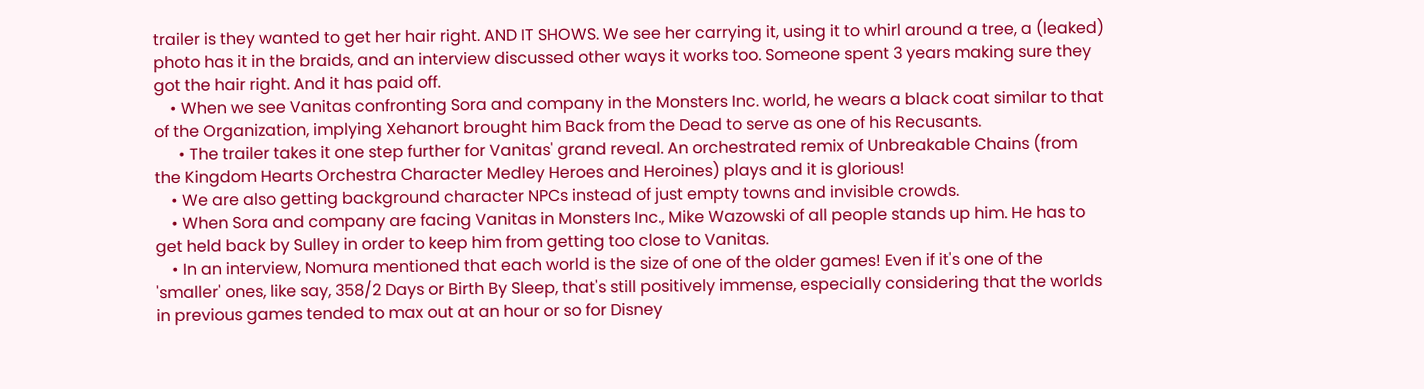trailer is they wanted to get her hair right. AND IT SHOWS. We see her carrying it, using it to whirl around a tree, a (leaked) photo has it in the braids, and an interview discussed other ways it works too. Someone spent 3 years making sure they got the hair right. And it has paid off.
    • When we see Vanitas confronting Sora and company in the Monsters Inc. world, he wears a black coat similar to that of the Organization, implying Xehanort brought him Back from the Dead to serve as one of his Recusants.
      • The trailer takes it one step further for Vanitas' grand reveal. An orchestrated remix of Unbreakable Chains (from the Kingdom Hearts Orchestra Character Medley Heroes and Heroines) plays and it is glorious!
    • We are also getting background character NPCs instead of just empty towns and invisible crowds.
    • When Sora and company are facing Vanitas in Monsters Inc., Mike Wazowski of all people stands up him. He has to get held back by Sulley in order to keep him from getting too close to Vanitas.
    • In an interview, Nomura mentioned that each world is the size of one of the older games! Even if it's one of the 'smaller' ones, like say, 358/2 Days or Birth By Sleep, that's still positively immense, especially considering that the worlds in previous games tended to max out at an hour or so for Disney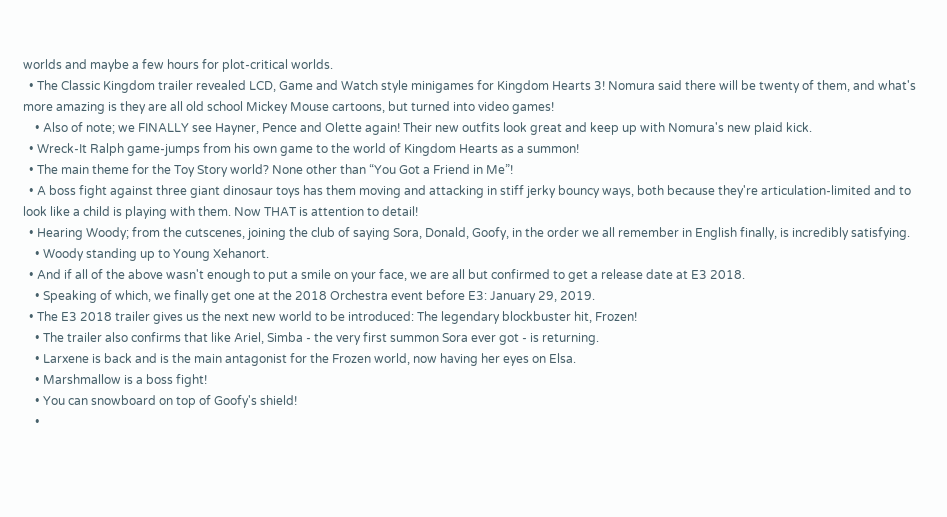worlds and maybe a few hours for plot-critical worlds.
  • The Classic Kingdom trailer revealed LCD, Game and Watch style minigames for Kingdom Hearts 3! Nomura said there will be twenty of them, and what's more amazing is they are all old school Mickey Mouse cartoons, but turned into video games!
    • Also of note; we FINALLY see Hayner, Pence and Olette again! Their new outfits look great and keep up with Nomura's new plaid kick.
  • Wreck-It Ralph game-jumps from his own game to the world of Kingdom Hearts as a summon!
  • The main theme for the Toy Story world? None other than “You Got a Friend in Me”!
  • A boss fight against three giant dinosaur toys has them moving and attacking in stiff jerky bouncy ways, both because they're articulation-limited and to look like a child is playing with them. Now THAT is attention to detail!
  • Hearing Woody; from the cutscenes, joining the club of saying Sora, Donald, Goofy, in the order we all remember in English finally, is incredibly satisfying.
    • Woody standing up to Young Xehanort.
  • And if all of the above wasn't enough to put a smile on your face, we are all but confirmed to get a release date at E3 2018.
    • Speaking of which, we finally get one at the 2018 Orchestra event before E3: January 29, 2019.
  • The E3 2018 trailer gives us the next new world to be introduced: The legendary blockbuster hit, Frozen!
    • The trailer also confirms that like Ariel, Simba - the very first summon Sora ever got - is returning.
    • Larxene is back and is the main antagonist for the Frozen world, now having her eyes on Elsa.
    • Marshmallow is a boss fight!
    • You can snowboard on top of Goofy's shield!
    •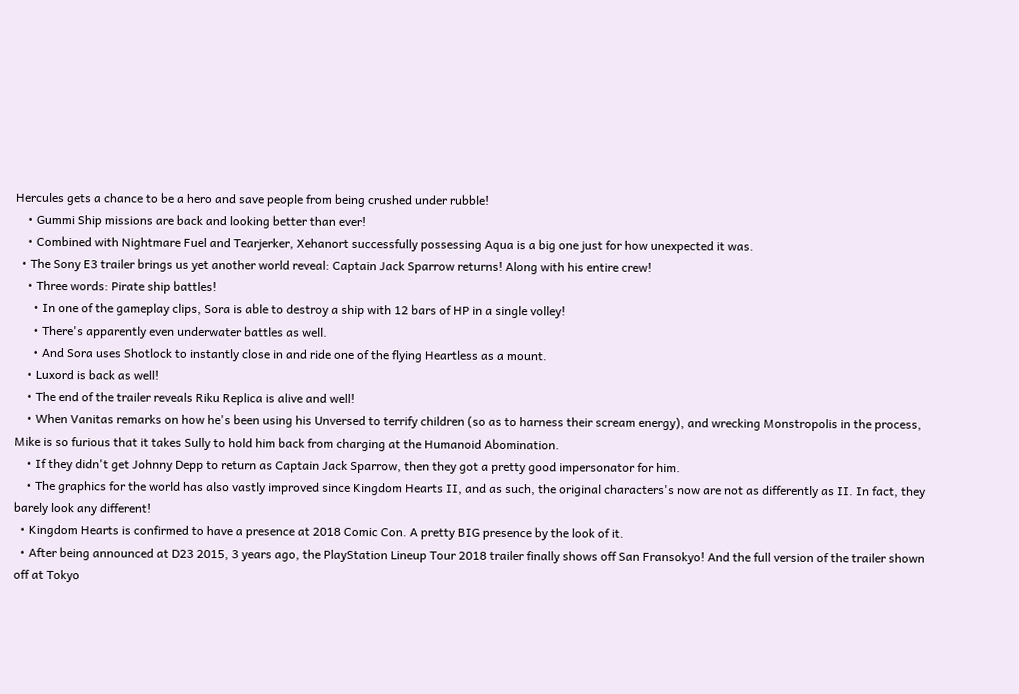Hercules gets a chance to be a hero and save people from being crushed under rubble!
    • Gummi Ship missions are back and looking better than ever!
    • Combined with Nightmare Fuel and Tearjerker, Xehanort successfully possessing Aqua is a big one just for how unexpected it was.
  • The Sony E3 trailer brings us yet another world reveal: Captain Jack Sparrow returns! Along with his entire crew!
    • Three words: Pirate ship battles!
      • In one of the gameplay clips, Sora is able to destroy a ship with 12 bars of HP in a single volley!
      • There's apparently even underwater battles as well.
      • And Sora uses Shotlock to instantly close in and ride one of the flying Heartless as a mount.
    • Luxord is back as well!
    • The end of the trailer reveals Riku Replica is alive and well!
    • When Vanitas remarks on how he's been using his Unversed to terrify children (so as to harness their scream energy), and wrecking Monstropolis in the process, Mike is so furious that it takes Sully to hold him back from charging at the Humanoid Abomination.
    • If they didn't get Johnny Depp to return as Captain Jack Sparrow, then they got a pretty good impersonator for him.
    • The graphics for the world has also vastly improved since Kingdom Hearts II, and as such, the original characters's now are not as differently as II. In fact, they barely look any different!
  • Kingdom Hearts is confirmed to have a presence at 2018 Comic Con. A pretty BIG presence by the look of it.
  • After being announced at D23 2015, 3 years ago, the PlayStation Lineup Tour 2018 trailer finally shows off San Fransokyo! And the full version of the trailer shown off at Tokyo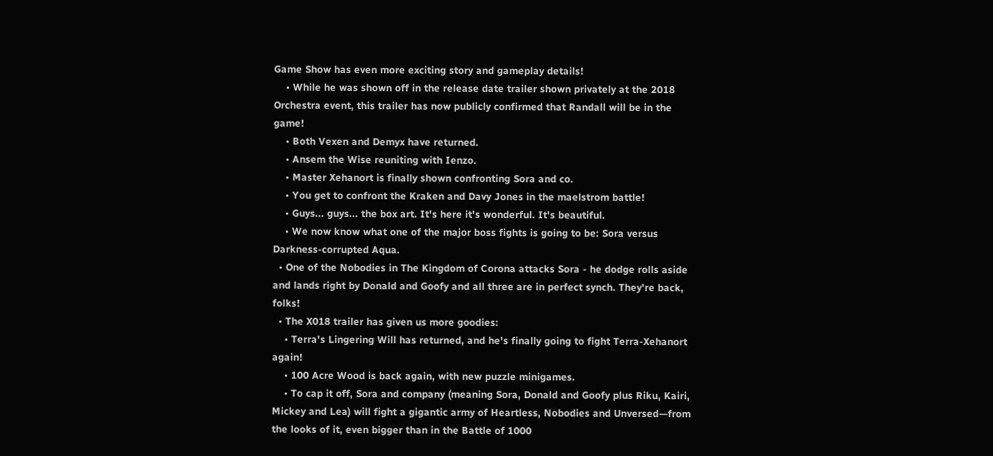Game Show has even more exciting story and gameplay details!
    • While he was shown off in the release date trailer shown privately at the 2018 Orchestra event, this trailer has now publicly confirmed that Randall will be in the game!
    • Both Vexen and Demyx have returned.
    • Ansem the Wise reuniting with Ienzo.
    • Master Xehanort is finally shown confronting Sora and co.
    • You get to confront the Kraken and Davy Jones in the maelstrom battle!
    • Guys... guys... the box art. It's here it's wonderful. It's beautiful.
    • We now know what one of the major boss fights is going to be: Sora versus Darkness-corrupted Aqua.
  • One of the Nobodies in The Kingdom of Corona attacks Sora - he dodge rolls aside and lands right by Donald and Goofy and all three are in perfect synch. They're back, folks!
  • The X018 trailer has given us more goodies:
    • Terra's Lingering Will has returned, and he's finally going to fight Terra-Xehanort again!
    • 100 Acre Wood is back again, with new puzzle minigames.
    • To cap it off, Sora and company (meaning Sora, Donald and Goofy plus Riku, Kairi, Mickey and Lea) will fight a gigantic army of Heartless, Nobodies and Unversed—from the looks of it, even bigger than in the Battle of 1000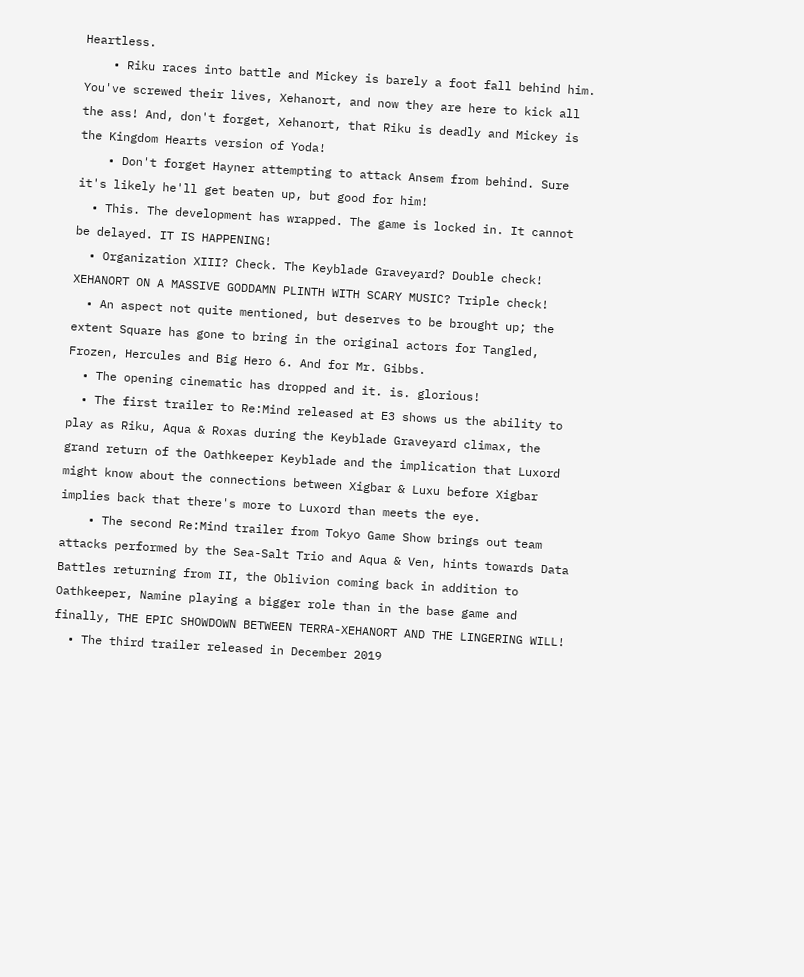Heartless.
    • Riku races into battle and Mickey is barely a foot fall behind him. You've screwed their lives, Xehanort, and now they are here to kick all the ass! And, don't forget, Xehanort, that Riku is deadly and Mickey is the Kingdom Hearts version of Yoda!
    • Don't forget Hayner attempting to attack Ansem from behind. Sure it's likely he'll get beaten up, but good for him!
  • This. The development has wrapped. The game is locked in. It cannot be delayed. IT IS HAPPENING!
  • Organization XIII? Check. The Keyblade Graveyard? Double check! XEHANORT ON A MASSIVE GODDAMN PLINTH WITH SCARY MUSIC? Triple check!
  • An aspect not quite mentioned, but deserves to be brought up; the extent Square has gone to bring in the original actors for Tangled, Frozen, Hercules and Big Hero 6. And for Mr. Gibbs.
  • The opening cinematic has dropped and it. is. glorious!
  • The first trailer to Re:Mind released at E3 shows us the ability to play as Riku, Aqua & Roxas during the Keyblade Graveyard climax, the grand return of the Oathkeeper Keyblade and the implication that Luxord might know about the connections between Xigbar & Luxu before Xigbar implies back that there's more to Luxord than meets the eye.
    • The second Re:Mind trailer from Tokyo Game Show brings out team attacks performed by the Sea-Salt Trio and Aqua & Ven, hints towards Data Battles returning from II, the Oblivion coming back in addition to Oathkeeper, Namine playing a bigger role than in the base game and finally, THE EPIC SHOWDOWN BETWEEN TERRA-XEHANORT AND THE LINGERING WILL!
  • The third trailer released in December 2019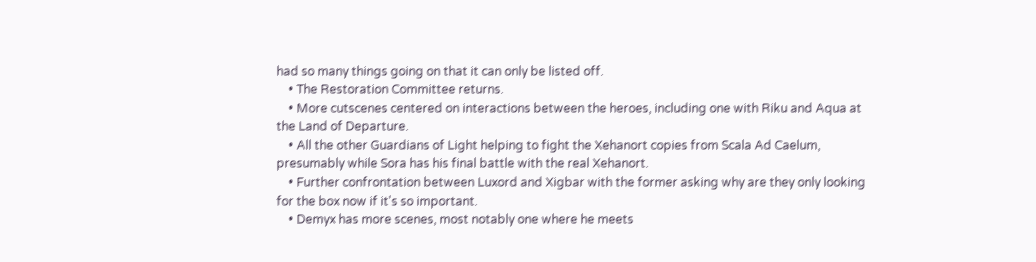had so many things going on that it can only be listed off.
    • The Restoration Committee returns.
    • More cutscenes centered on interactions between the heroes, including one with Riku and Aqua at the Land of Departure.
    • All the other Guardians of Light helping to fight the Xehanort copies from Scala Ad Caelum, presumably while Sora has his final battle with the real Xehanort.
    • Further confrontation between Luxord and Xigbar with the former asking why are they only looking for the box now if it's so important.
    • Demyx has more scenes, most notably one where he meets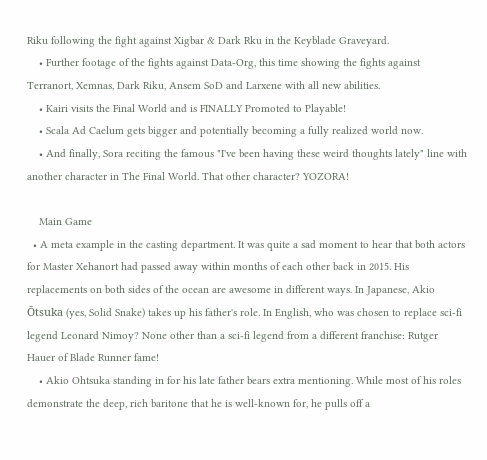Riku following the fight against Xigbar & Dark Rku in the Keyblade Graveyard.
    • Further footage of the fights against Data-Org, this time showing the fights against Terranort, Xemnas, Dark Riku, Ansem SoD and Larxene with all new abilities.
    • Kairi visits the Final World and is FINALLY Promoted to Playable!
    • Scala Ad Caelum gets bigger and potentially becoming a fully realized world now.
    • And finally, Sora reciting the famous "I've been having these weird thoughts lately" line with another character in The Final World. That other character? YOZORA!

    Main Game
  • A meta example in the casting department. It was quite a sad moment to hear that both actors for Master Xehanort had passed away within months of each other back in 2015. His replacements on both sides of the ocean are awesome in different ways. In Japanese, Akio Ōtsuka (yes, Solid Snake) takes up his father's role. In English, who was chosen to replace sci-fi legend Leonard Nimoy? None other than a sci-fi legend from a different franchise: Rutger Hauer of Blade Runner fame!
    • Akio Ohtsuka standing in for his late father bears extra mentioning. While most of his roles demonstrate the deep, rich baritone that he is well-known for, he pulls off a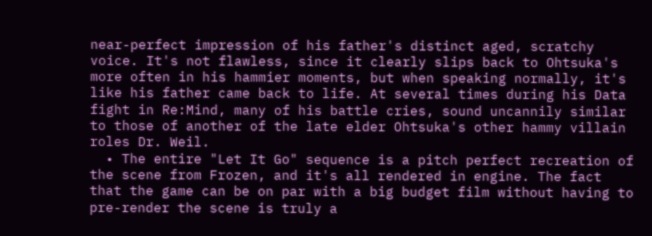near-perfect impression of his father's distinct aged, scratchy voice. It's not flawless, since it clearly slips back to Ohtsuka's more often in his hammier moments, but when speaking normally, it's like his father came back to life. At several times during his Data fight in Re:Mind, many of his battle cries, sound uncannily similar to those of another of the late elder Ohtsuka's other hammy villain roles Dr. Weil.
  • The entire "Let It Go" sequence is a pitch perfect recreation of the scene from Frozen, and it's all rendered in engine. The fact that the game can be on par with a big budget film without having to pre-render the scene is truly a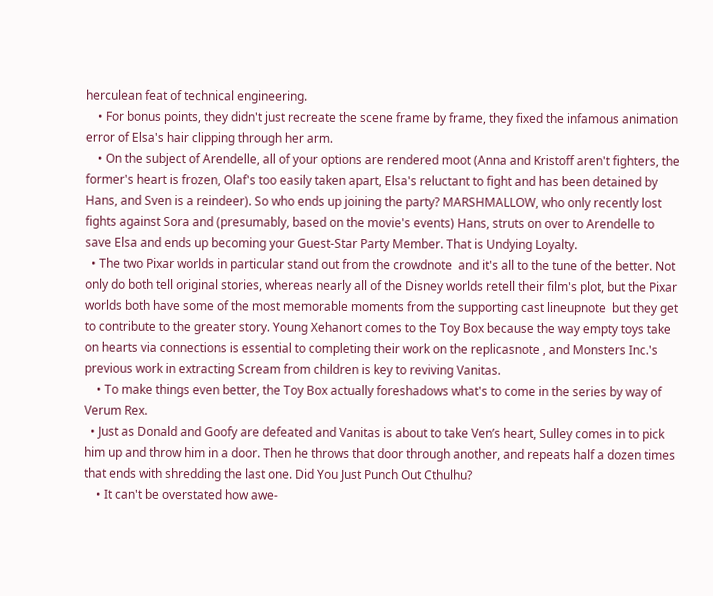herculean feat of technical engineering.
    • For bonus points, they didn't just recreate the scene frame by frame, they fixed the infamous animation error of Elsa's hair clipping through her arm.
    • On the subject of Arendelle, all of your options are rendered moot (Anna and Kristoff aren't fighters, the former's heart is frozen, Olaf's too easily taken apart, Elsa's reluctant to fight and has been detained by Hans, and Sven is a reindeer). So who ends up joining the party? MARSHMALLOW, who only recently lost fights against Sora and (presumably, based on the movie's events) Hans, struts on over to Arendelle to save Elsa and ends up becoming your Guest-Star Party Member. That is Undying Loyalty.
  • The two Pixar worlds in particular stand out from the crowdnote  and it's all to the tune of the better. Not only do both tell original stories, whereas nearly all of the Disney worlds retell their film's plot, but the Pixar worlds both have some of the most memorable moments from the supporting cast lineupnote  but they get to contribute to the greater story. Young Xehanort comes to the Toy Box because the way empty toys take on hearts via connections is essential to completing their work on the replicasnote , and Monsters Inc.'s previous work in extracting Scream from children is key to reviving Vanitas.
    • To make things even better, the Toy Box actually foreshadows what's to come in the series by way of Verum Rex.
  • Just as Donald and Goofy are defeated and Vanitas is about to take Ven’s heart, Sulley comes in to pick him up and throw him in a door. Then he throws that door through another, and repeats half a dozen times that ends with shredding the last one. Did You Just Punch Out Cthulhu?
    • It can't be overstated how awe-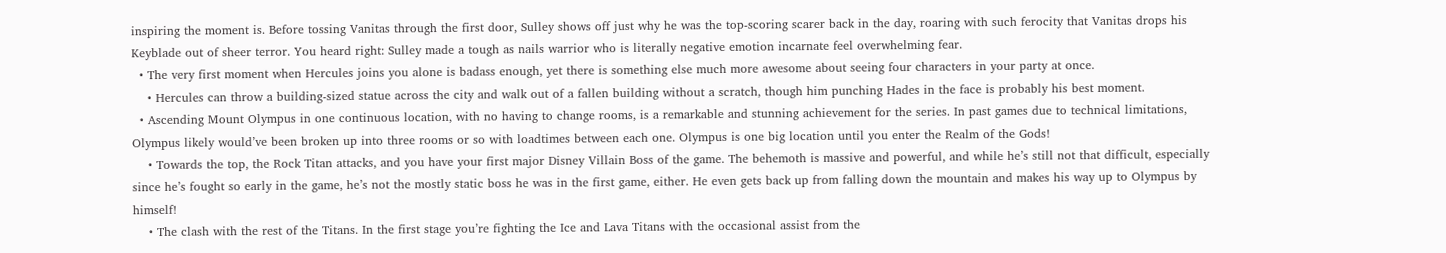inspiring the moment is. Before tossing Vanitas through the first door, Sulley shows off just why he was the top-scoring scarer back in the day, roaring with such ferocity that Vanitas drops his Keyblade out of sheer terror. You heard right: Sulley made a tough as nails warrior who is literally negative emotion incarnate feel overwhelming fear.
  • The very first moment when Hercules joins you alone is badass enough, yet there is something else much more awesome about seeing four characters in your party at once.
    • Hercules can throw a building-sized statue across the city and walk out of a fallen building without a scratch, though him punching Hades in the face is probably his best moment.
  • Ascending Mount Olympus in one continuous location, with no having to change rooms, is a remarkable and stunning achievement for the series. In past games due to technical limitations, Olympus likely would’ve been broken up into three rooms or so with loadtimes between each one. Olympus is one big location until you enter the Realm of the Gods!
    • Towards the top, the Rock Titan attacks, and you have your first major Disney Villain Boss of the game. The behemoth is massive and powerful, and while he’s still not that difficult, especially since he’s fought so early in the game, he’s not the mostly static boss he was in the first game, either. He even gets back up from falling down the mountain and makes his way up to Olympus by himself!
    • The clash with the rest of the Titans. In the first stage you’re fighting the Ice and Lava Titans with the occasional assist from the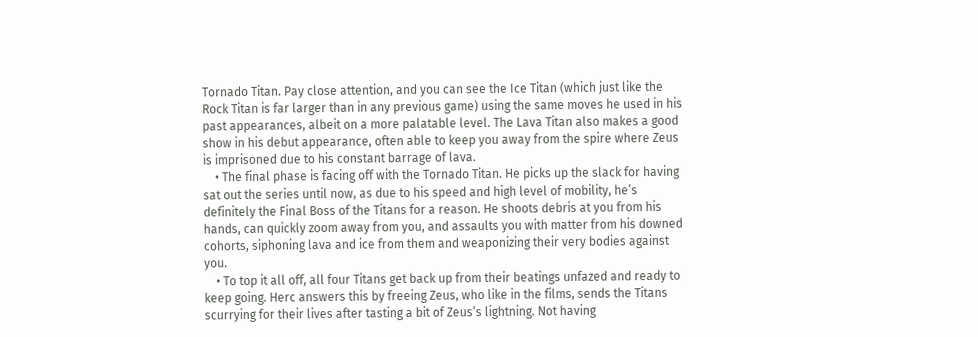Tornado Titan. Pay close attention, and you can see the Ice Titan (which just like the Rock Titan is far larger than in any previous game) using the same moves he used in his past appearances, albeit on a more palatable level. The Lava Titan also makes a good show in his debut appearance, often able to keep you away from the spire where Zeus is imprisoned due to his constant barrage of lava.
    • The final phase is facing off with the Tornado Titan. He picks up the slack for having sat out the series until now, as due to his speed and high level of mobility, he’s definitely the Final Boss of the Titans for a reason. He shoots debris at you from his hands, can quickly zoom away from you, and assaults you with matter from his downed cohorts, siphoning lava and ice from them and weaponizing their very bodies against you.
    • To top it all off, all four Titans get back up from their beatings unfazed and ready to keep going. Herc answers this by freeing Zeus, who like in the films, sends the Titans scurrying for their lives after tasting a bit of Zeus’s lightning. Not having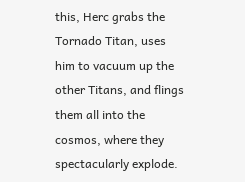this, Herc grabs the Tornado Titan, uses him to vacuum up the other Titans, and flings them all into the cosmos, where they spectacularly explode.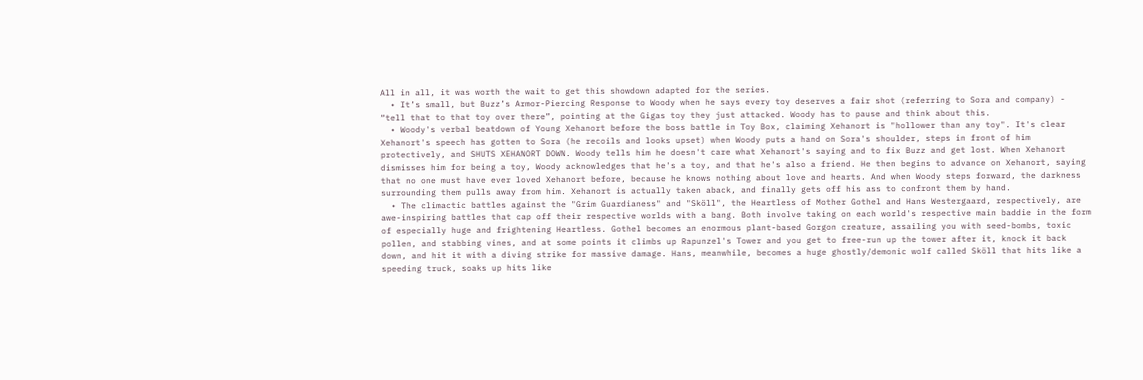All in all, it was worth the wait to get this showdown adapted for the series.
  • It’s small, but Buzz’s Armor-Piercing Response to Woody when he says every toy deserves a fair shot (referring to Sora and company) - “tell that to that toy over there”, pointing at the Gigas toy they just attacked. Woody has to pause and think about this.
  • Woody's verbal beatdown of Young Xehanort before the boss battle in Toy Box, claiming Xehanort is "hollower than any toy". It's clear Xehanort's speech has gotten to Sora (he recoils and looks upset) when Woody puts a hand on Sora's shoulder, steps in front of him protectively, and SHUTS XEHANORT DOWN. Woody tells him he doesn't care what Xehanort's saying and to fix Buzz and get lost. When Xehanort dismisses him for being a toy, Woody acknowledges that he's a toy, and that he's also a friend. He then begins to advance on Xehanort, saying that no one must have ever loved Xehanort before, because he knows nothing about love and hearts. And when Woody steps forward, the darkness surrounding them pulls away from him. Xehanort is actually taken aback, and finally gets off his ass to confront them by hand.
  • The climactic battles against the "Grim Guardianess" and "Sköll", the Heartless of Mother Gothel and Hans Westergaard, respectively, are awe-inspiring battles that cap off their respective worlds with a bang. Both involve taking on each world's respective main baddie in the form of especially huge and frightening Heartless. Gothel becomes an enormous plant-based Gorgon creature, assailing you with seed-bombs, toxic pollen, and stabbing vines, and at some points it climbs up Rapunzel's Tower and you get to free-run up the tower after it, knock it back down, and hit it with a diving strike for massive damage. Hans, meanwhile, becomes a huge ghostly/demonic wolf called Sköll that hits like a speeding truck, soaks up hits like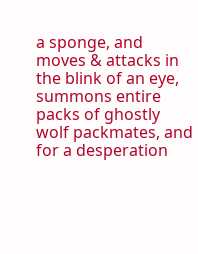a sponge, and moves & attacks in the blink of an eye, summons entire packs of ghostly wolf packmates, and for a desperation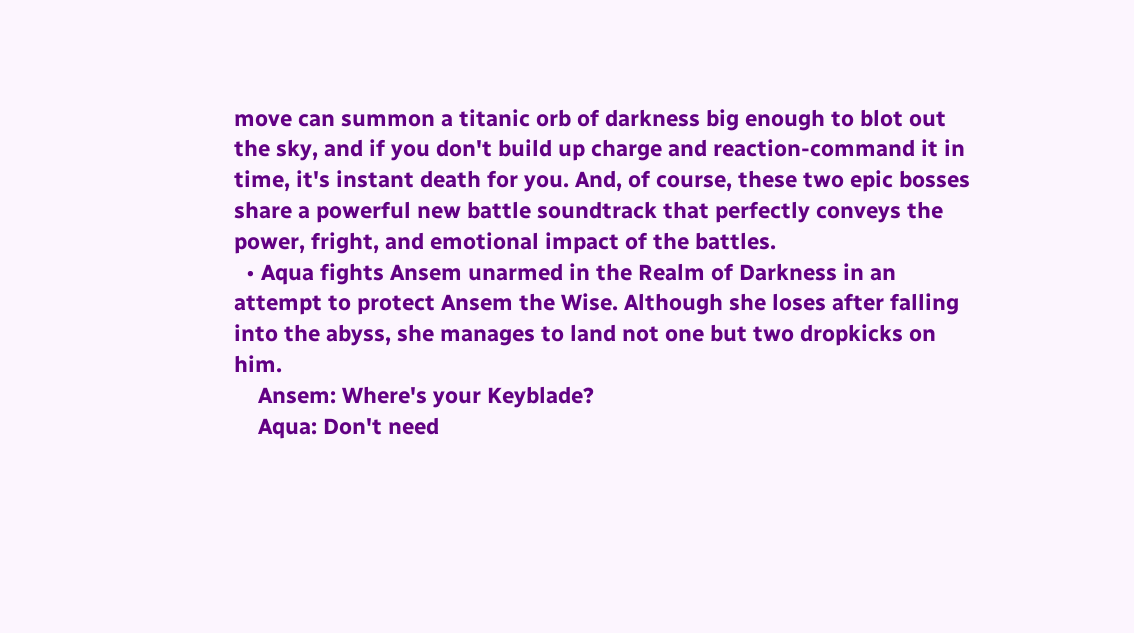move can summon a titanic orb of darkness big enough to blot out the sky, and if you don't build up charge and reaction-command it in time, it's instant death for you. And, of course, these two epic bosses share a powerful new battle soundtrack that perfectly conveys the power, fright, and emotional impact of the battles.
  • Aqua fights Ansem unarmed in the Realm of Darkness in an attempt to protect Ansem the Wise. Although she loses after falling into the abyss, she manages to land not one but two dropkicks on him.
    Ansem: Where's your Keyblade?
    Aqua: Don't need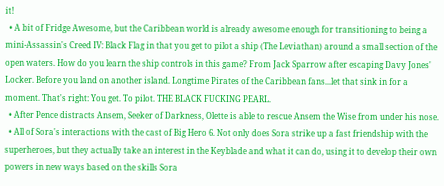it!
  • A bit of Fridge Awesome, but the Caribbean world is already awesome enough for transitioning to being a mini-Assassin's Creed IV: Black Flag in that you get to pilot a ship (The Leviathan) around a small section of the open waters. How do you learn the ship controls in this game? From Jack Sparrow after escaping Davy Jones' Locker. Before you land on another island. Longtime Pirates of the Caribbean fans...let that sink in for a moment. That's right: You get. To pilot. THE BLACK FUCKING PEARL.
  • After Pence distracts Ansem, Seeker of Darkness, Olette is able to rescue Ansem the Wise from under his nose.
  • All of Sora's interactions with the cast of Big Hero 6. Not only does Sora strike up a fast friendship with the superheroes, but they actually take an interest in the Keyblade and what it can do, using it to develop their own powers in new ways based on the skills Sora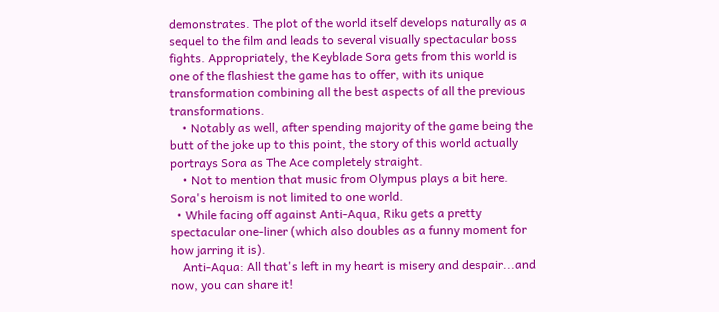demonstrates. The plot of the world itself develops naturally as a sequel to the film and leads to several visually spectacular boss fights. Appropriately, the Keyblade Sora gets from this world is one of the flashiest the game has to offer, with its unique transformation combining all the best aspects of all the previous transformations.
    • Notably as well, after spending majority of the game being the butt of the joke up to this point, the story of this world actually portrays Sora as The Ace completely straight.
    • Not to mention that music from Olympus plays a bit here. Sora's heroism is not limited to one world.
  • While facing off against Anti-Aqua, Riku gets a pretty spectacular one-liner (which also doubles as a funny moment for how jarring it is).
    Anti-Aqua: All that's left in my heart is misery and despair...and now, you can share it!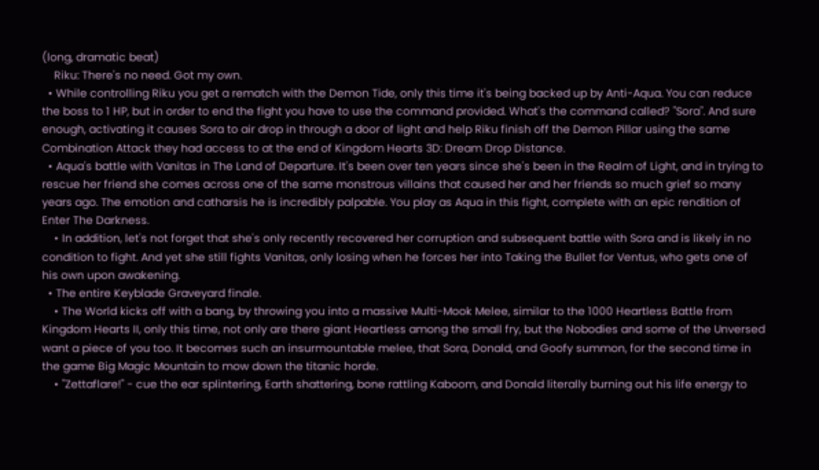(long, dramatic beat)
    Riku: There's no need. Got my own.
  • While controlling Riku you get a rematch with the Demon Tide, only this time it's being backed up by Anti-Aqua. You can reduce the boss to 1 HP, but in order to end the fight you have to use the command provided. What's the command called? "Sora". And sure enough, activating it causes Sora to air drop in through a door of light and help Riku finish off the Demon Pillar using the same Combination Attack they had access to at the end of Kingdom Hearts 3D: Dream Drop Distance.
  • Aqua's battle with Vanitas in The Land of Departure. It's been over ten years since she's been in the Realm of Light, and in trying to rescue her friend she comes across one of the same monstrous villains that caused her and her friends so much grief so many years ago. The emotion and catharsis he is incredibly palpable. You play as Aqua in this fight, complete with an epic rendition of Enter The Darkness.
    • In addition, let's not forget that she's only recently recovered her corruption and subsequent battle with Sora and is likely in no condition to fight. And yet she still fights Vanitas, only losing when he forces her into Taking the Bullet for Ventus, who gets one of his own upon awakening.
  • The entire Keyblade Graveyard finale.
    • The World kicks off with a bang, by throwing you into a massive Multi-Mook Melee, similar to the 1000 Heartless Battle from Kingdom Hearts II, only this time, not only are there giant Heartless among the small fry, but the Nobodies and some of the Unversed want a piece of you too. It becomes such an insurmountable melee, that Sora, Donald, and Goofy summon, for the second time in the game Big Magic Mountain to mow down the titanic horde.
    • "Zettaflare!" - cue the ear splintering, Earth shattering, bone rattling Kaboom, and Donald literally burning out his life energy to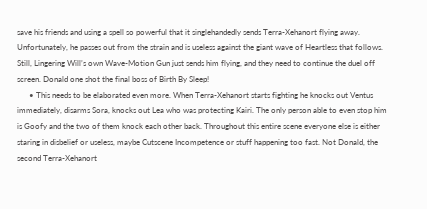save his friends and using a spell so powerful that it singlehandedly sends Terra-Xehanort flying away. Unfortunately, he passes out from the strain and is useless against the giant wave of Heartless that follows. Still, Lingering Will’s own Wave-Motion Gun just sends him flying, and they need to continue the duel off screen. Donald one shot the final boss of Birth By Sleep!
      • This needs to be elaborated even more. When Terra-Xehanort starts fighting he knocks out Ventus immediately, disarms Sora, knocks out Lea who was protecting Kairi. The only person able to even stop him is Goofy and the two of them knock each other back. Throughout this entire scene everyone else is either staring in disbelief or useless, maybe Cutscene Incompetence or stuff happening too fast. Not Donald, the second Terra-Xehanort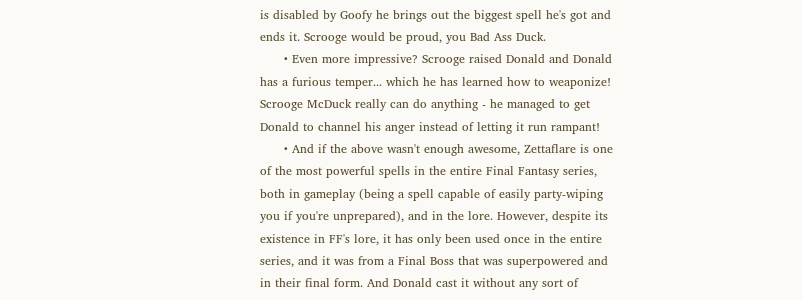is disabled by Goofy he brings out the biggest spell he's got and ends it. Scrooge would be proud, you Bad Ass Duck.
      • Even more impressive? Scrooge raised Donald and Donald has a furious temper... which he has learned how to weaponize! Scrooge McDuck really can do anything - he managed to get Donald to channel his anger instead of letting it run rampant!
      • And if the above wasn't enough awesome, Zettaflare is one of the most powerful spells in the entire Final Fantasy series, both in gameplay (being a spell capable of easily party-wiping you if you're unprepared), and in the lore. However, despite its existence in FF's lore, it has only been used once in the entire series, and it was from a Final Boss that was superpowered and in their final form. And Donald cast it without any sort of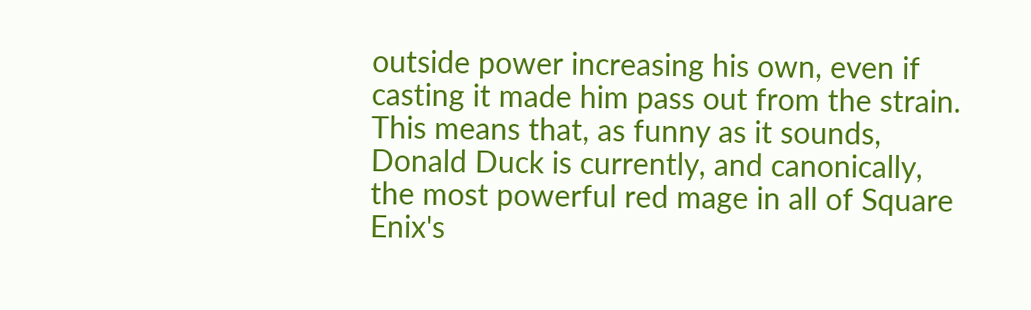outside power increasing his own, even if casting it made him pass out from the strain. This means that, as funny as it sounds, Donald Duck is currently, and canonically, the most powerful red mage in all of Square Enix's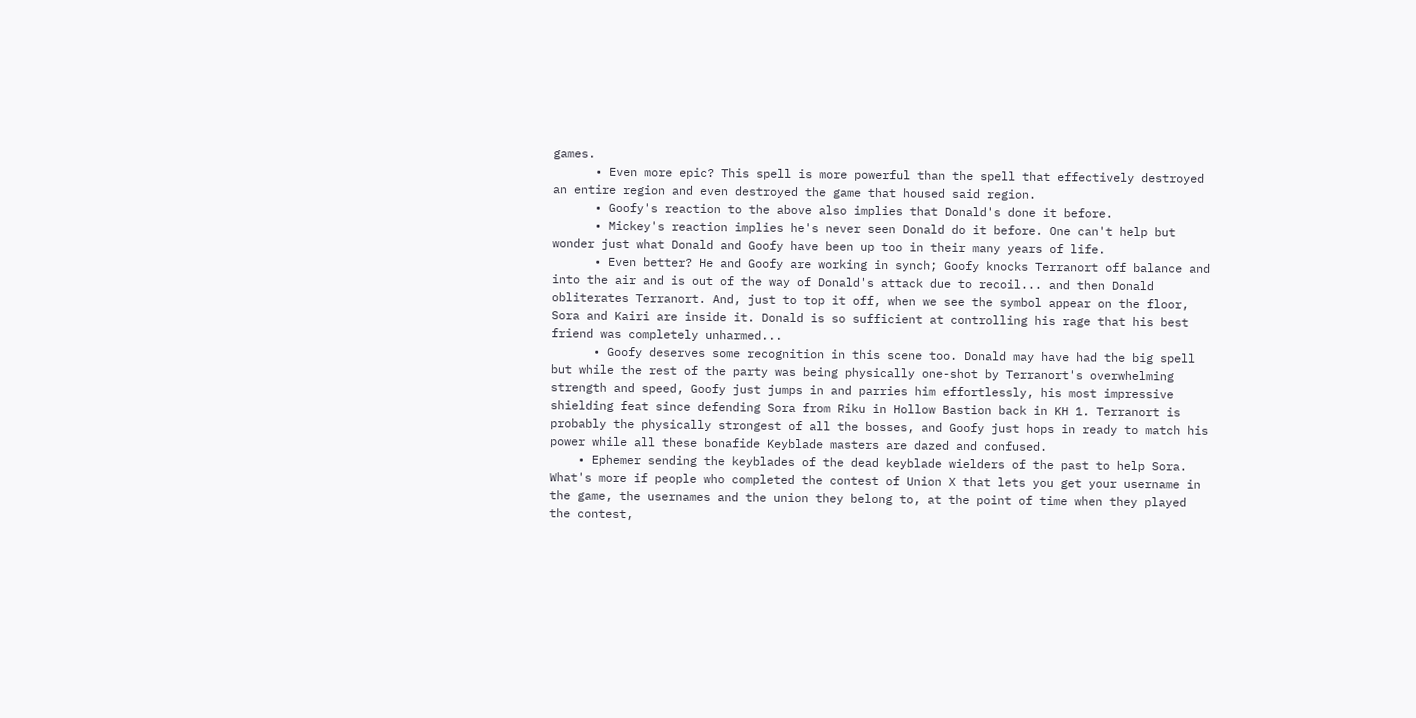games.
      • Even more epic? This spell is more powerful than the spell that effectively destroyed an entire region and even destroyed the game that housed said region.
      • Goofy's reaction to the above also implies that Donald's done it before.
      • Mickey's reaction implies he's never seen Donald do it before. One can't help but wonder just what Donald and Goofy have been up too in their many years of life.
      • Even better? He and Goofy are working in synch; Goofy knocks Terranort off balance and into the air and is out of the way of Donald's attack due to recoil... and then Donald obliterates Terranort. And, just to top it off, when we see the symbol appear on the floor, Sora and Kairi are inside it. Donald is so sufficient at controlling his rage that his best friend was completely unharmed...
      • Goofy deserves some recognition in this scene too. Donald may have had the big spell but while the rest of the party was being physically one-shot by Terranort's overwhelming strength and speed, Goofy just jumps in and parries him effortlessly, his most impressive shielding feat since defending Sora from Riku in Hollow Bastion back in KH 1. Terranort is probably the physically strongest of all the bosses, and Goofy just hops in ready to match his power while all these bonafide Keyblade masters are dazed and confused.
    • Ephemer sending the keyblades of the dead keyblade wielders of the past to help Sora. What's more if people who completed the contest of Union X that lets you get your username in the game, the usernames and the union they belong to, at the point of time when they played the contest,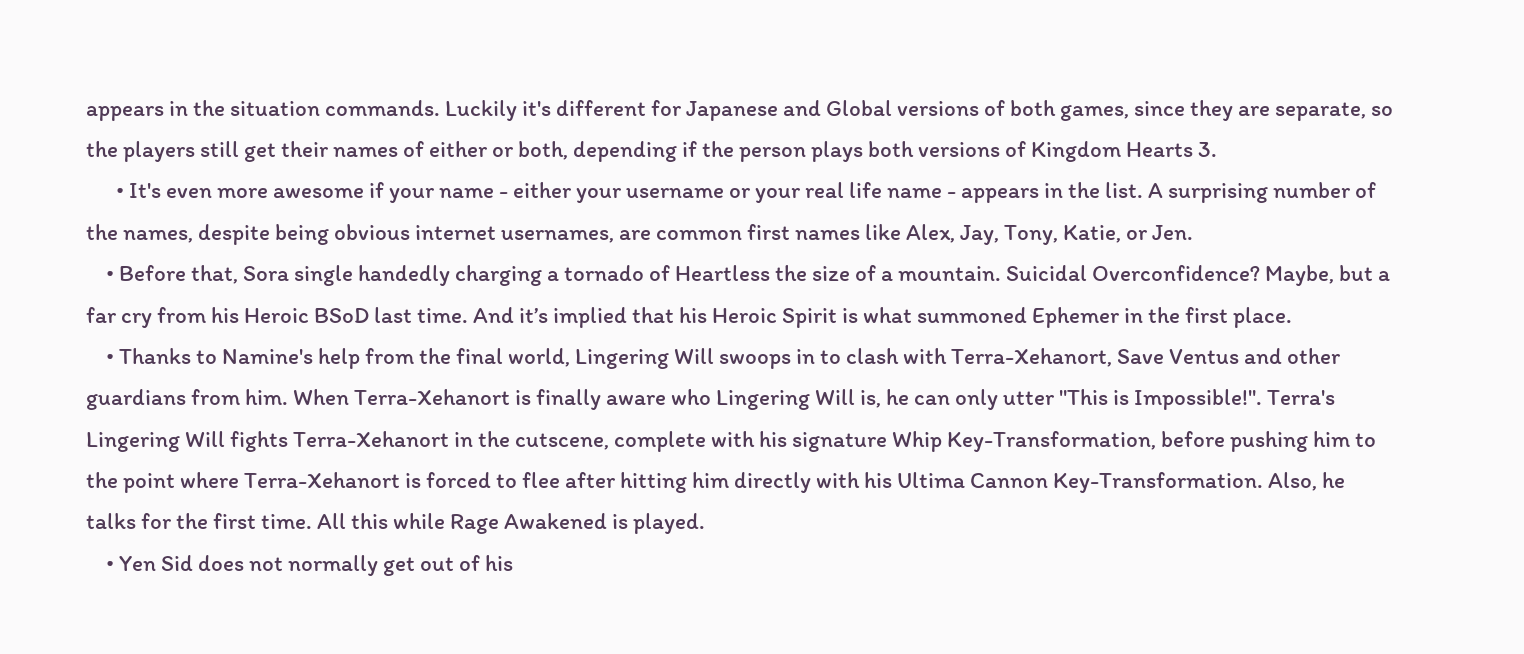appears in the situation commands. Luckily it's different for Japanese and Global versions of both games, since they are separate, so the players still get their names of either or both, depending if the person plays both versions of Kingdom Hearts 3.
      • It's even more awesome if your name - either your username or your real life name - appears in the list. A surprising number of the names, despite being obvious internet usernames, are common first names like Alex, Jay, Tony, Katie, or Jen.
    • Before that, Sora single handedly charging a tornado of Heartless the size of a mountain. Suicidal Overconfidence? Maybe, but a far cry from his Heroic BSoD last time. And it’s implied that his Heroic Spirit is what summoned Ephemer in the first place.
    • Thanks to Namine's help from the final world, Lingering Will swoops in to clash with Terra-Xehanort, Save Ventus and other guardians from him. When Terra-Xehanort is finally aware who Lingering Will is, he can only utter "This is Impossible!". Terra's Lingering Will fights Terra-Xehanort in the cutscene, complete with his signature Whip Key-Transformation, before pushing him to the point where Terra-Xehanort is forced to flee after hitting him directly with his Ultima Cannon Key-Transformation. Also, he talks for the first time. All this while Rage Awakened is played.
    • Yen Sid does not normally get out of his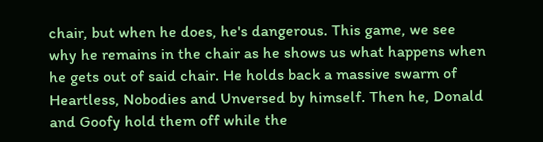chair, but when he does, he's dangerous. This game, we see why he remains in the chair as he shows us what happens when he gets out of said chair. He holds back a massive swarm of Heartless, Nobodies and Unversed by himself. Then he, Donald and Goofy hold them off while the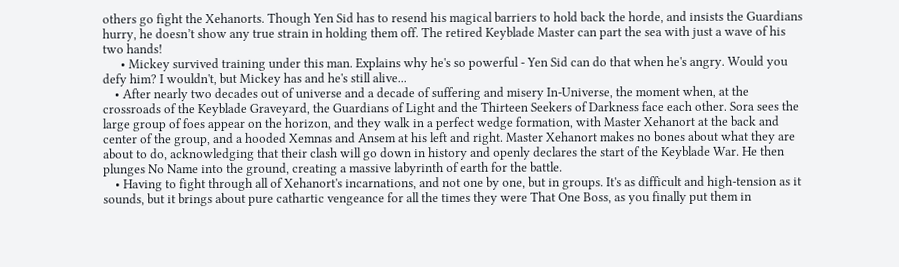others go fight the Xehanorts. Though Yen Sid has to resend his magical barriers to hold back the horde, and insists the Guardians hurry, he doesn’t show any true strain in holding them off. The retired Keyblade Master can part the sea with just a wave of his two hands!
      • Mickey survived training under this man. Explains why he's so powerful - Yen Sid can do that when he's angry. Would you defy him? I wouldn't, but Mickey has and he's still alive...
    • After nearly two decades out of universe and a decade of suffering and misery In-Universe, the moment when, at the crossroads of the Keyblade Graveyard, the Guardians of Light and the Thirteen Seekers of Darkness face each other. Sora sees the large group of foes appear on the horizon, and they walk in a perfect wedge formation, with Master Xehanort at the back and center of the group, and a hooded Xemnas and Ansem at his left and right. Master Xehanort makes no bones about what they are about to do, acknowledging that their clash will go down in history and openly declares the start of the Keyblade War. He then plunges No Name into the ground, creating a massive labyrinth of earth for the battle.
    • Having to fight through all of Xehanort's incarnations, and not one by one, but in groups. It's as difficult and high-tension as it sounds, but it brings about pure cathartic vengeance for all the times they were That One Boss, as you finally put them in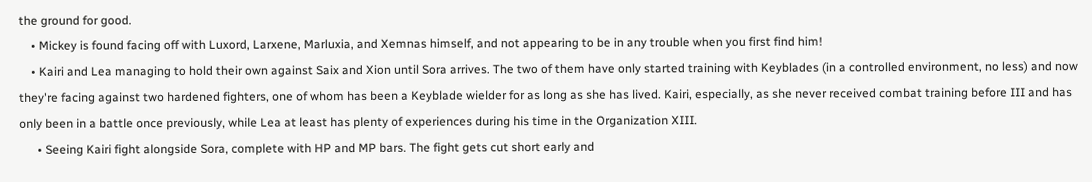the ground for good.
    • Mickey is found facing off with Luxord, Larxene, Marluxia, and Xemnas himself, and not appearing to be in any trouble when you first find him!
    • Kairi and Lea managing to hold their own against Saix and Xion until Sora arrives. The two of them have only started training with Keyblades (in a controlled environment, no less) and now they're facing against two hardened fighters, one of whom has been a Keyblade wielder for as long as she has lived. Kairi, especially, as she never received combat training before III and has only been in a battle once previously, while Lea at least has plenty of experiences during his time in the Organization XIII.
      • Seeing Kairi fight alongside Sora, complete with HP and MP bars. The fight gets cut short early and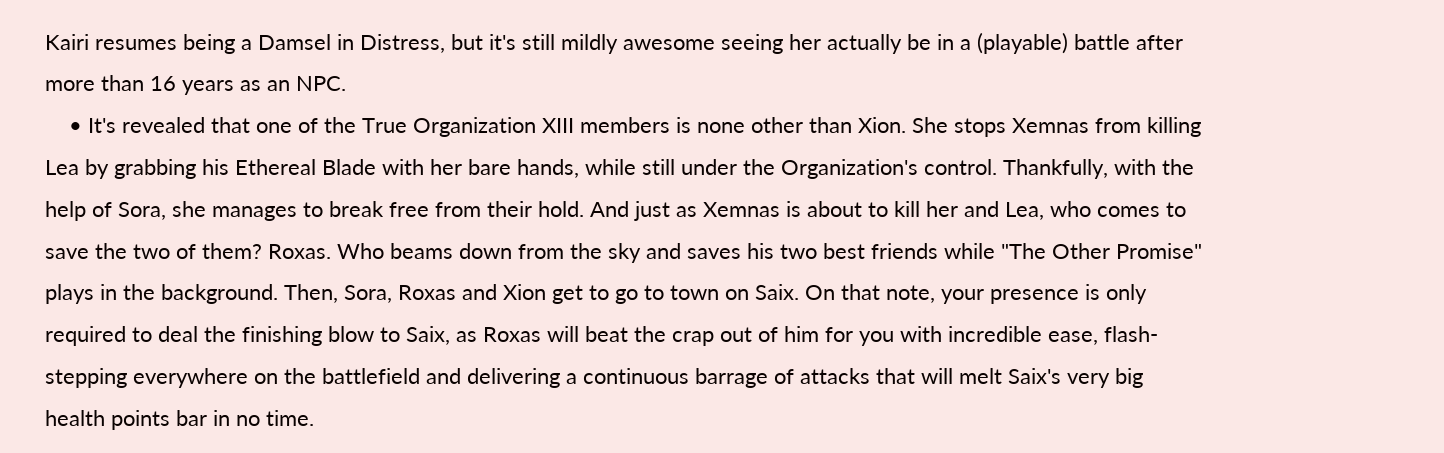Kairi resumes being a Damsel in Distress, but it's still mildly awesome seeing her actually be in a (playable) battle after more than 16 years as an NPC.
    • It's revealed that one of the True Organization XIII members is none other than Xion. She stops Xemnas from killing Lea by grabbing his Ethereal Blade with her bare hands, while still under the Organization's control. Thankfully, with the help of Sora, she manages to break free from their hold. And just as Xemnas is about to kill her and Lea, who comes to save the two of them? Roxas. Who beams down from the sky and saves his two best friends while "The Other Promise" plays in the background. Then, Sora, Roxas and Xion get to go to town on Saix. On that note, your presence is only required to deal the finishing blow to Saix, as Roxas will beat the crap out of him for you with incredible ease, flash-stepping everywhere on the battlefield and delivering a continuous barrage of attacks that will melt Saix's very big health points bar in no time.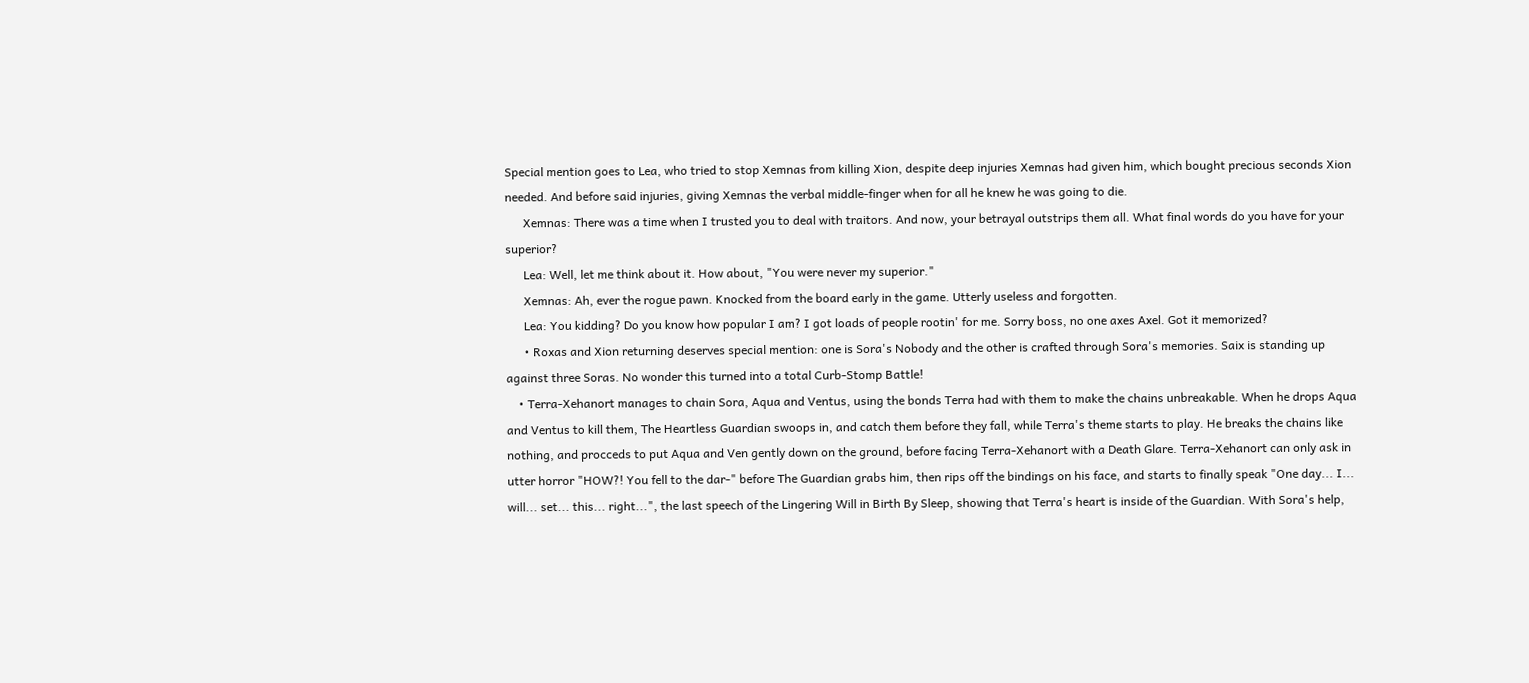Special mention goes to Lea, who tried to stop Xemnas from killing Xion, despite deep injuries Xemnas had given him, which bought precious seconds Xion needed. And before said injuries, giving Xemnas the verbal middle-finger when for all he knew he was going to die.
      Xemnas: There was a time when I trusted you to deal with traitors. And now, your betrayal outstrips them all. What final words do you have for your superior?
      Lea: Well, let me think about it. How about, "You were never my superior."
      Xemnas: Ah, ever the rogue pawn. Knocked from the board early in the game. Utterly useless and forgotten.
      Lea: You kidding? Do you know how popular I am? I got loads of people rootin' for me. Sorry boss, no one axes Axel. Got it memorized?
      • Roxas and Xion returning deserves special mention: one is Sora's Nobody and the other is crafted through Sora's memories. Saix is standing up against three Soras. No wonder this turned into a total Curb-Stomp Battle!
    • Terra-Xehanort manages to chain Sora, Aqua and Ventus, using the bonds Terra had with them to make the chains unbreakable. When he drops Aqua and Ventus to kill them, The Heartless Guardian swoops in, and catch them before they fall, while Terra's theme starts to play. He breaks the chains like nothing, and procceds to put Aqua and Ven gently down on the ground, before facing Terra-Xehanort with a Death Glare. Terra-Xehanort can only ask in utter horror "HOW?! You fell to the dar-" before The Guardian grabs him, then rips off the bindings on his face, and starts to finally speak "One day... I... will... set... this... right...", the last speech of the Lingering Will in Birth By Sleep, showing that Terra's heart is inside of the Guardian. With Sora's help,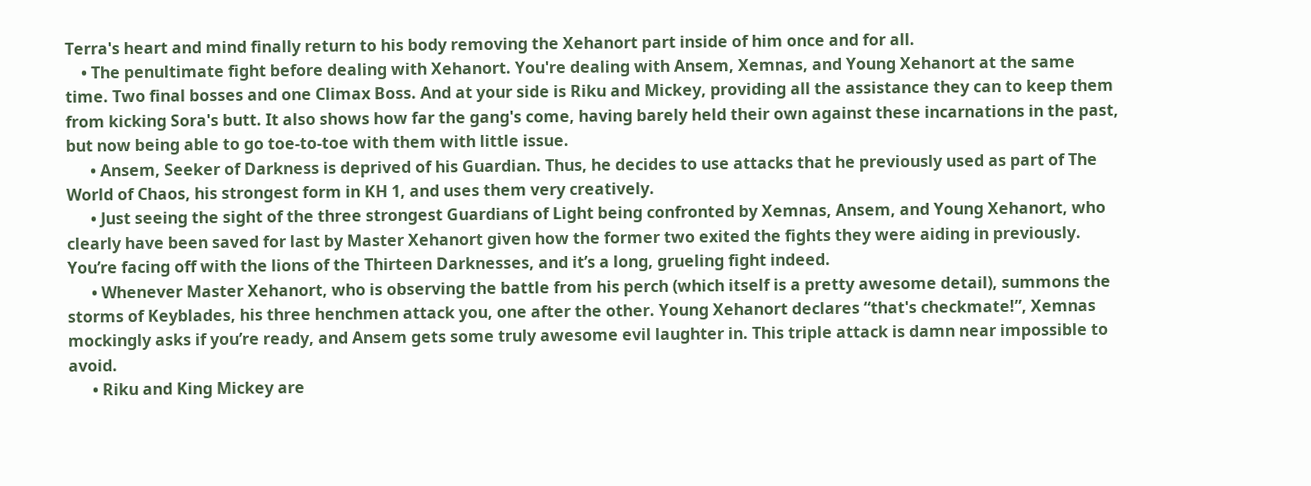Terra's heart and mind finally return to his body removing the Xehanort part inside of him once and for all.
    • The penultimate fight before dealing with Xehanort. You're dealing with Ansem, Xemnas, and Young Xehanort at the same time. Two final bosses and one Climax Boss. And at your side is Riku and Mickey, providing all the assistance they can to keep them from kicking Sora's butt. It also shows how far the gang's come, having barely held their own against these incarnations in the past, but now being able to go toe-to-toe with them with little issue.
      • Ansem, Seeker of Darkness is deprived of his Guardian. Thus, he decides to use attacks that he previously used as part of The World of Chaos, his strongest form in KH 1, and uses them very creatively.
      • Just seeing the sight of the three strongest Guardians of Light being confronted by Xemnas, Ansem, and Young Xehanort, who clearly have been saved for last by Master Xehanort given how the former two exited the fights they were aiding in previously. You’re facing off with the lions of the Thirteen Darknesses, and it’s a long, grueling fight indeed.
      • Whenever Master Xehanort, who is observing the battle from his perch (which itself is a pretty awesome detail), summons the storms of Keyblades, his three henchmen attack you, one after the other. Young Xehanort declares “that's checkmate!”, Xemnas mockingly asks if you’re ready, and Ansem gets some truly awesome evil laughter in. This triple attack is damn near impossible to avoid.
      • Riku and King Mickey are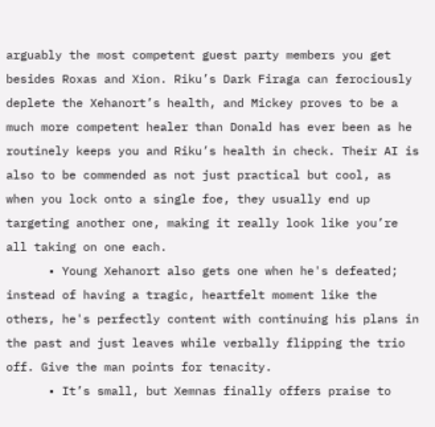arguably the most competent guest party members you get besides Roxas and Xion. Riku’s Dark Firaga can ferociously deplete the Xehanort’s health, and Mickey proves to be a much more competent healer than Donald has ever been as he routinely keeps you and Riku’s health in check. Their AI is also to be commended as not just practical but cool, as when you lock onto a single foe, they usually end up targeting another one, making it really look like you’re all taking on one each.
      • Young Xehanort also gets one when he's defeated; instead of having a tragic, heartfelt moment like the others, he's perfectly content with continuing his plans in the past and just leaves while verbally flipping the trio off. Give the man points for tenacity.
      • It’s small, but Xemnas finally offers praise to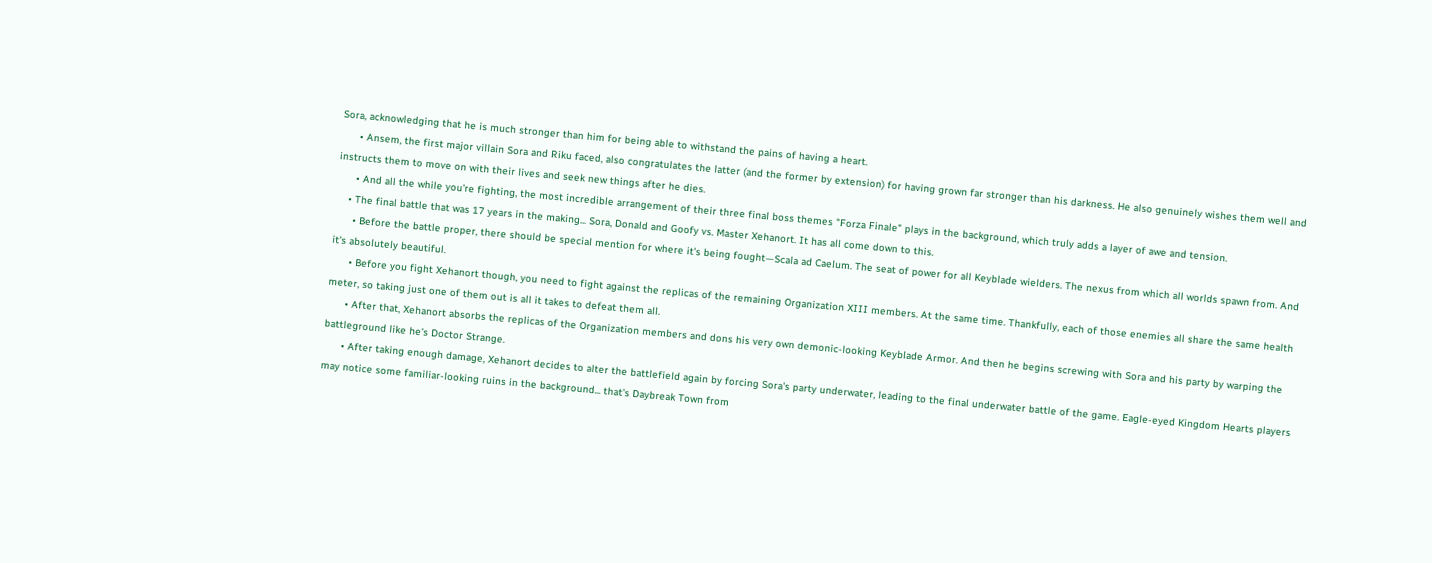Sora, acknowledging that he is much stronger than him for being able to withstand the pains of having a heart.
      • Ansem, the first major villain Sora and Riku faced, also congratulates the latter (and the former by extension) for having grown far stronger than his darkness. He also genuinely wishes them well and instructs them to move on with their lives and seek new things after he dies.
      • And all the while you're fighting, the most incredible arrangement of their three final boss themes "Forza Finale" plays in the background, which truly adds a layer of awe and tension.
    • The final battle that was 17 years in the making... Sora, Donald and Goofy vs. Master Xehanort. It has all come down to this.
      • Before the battle proper, there should be special mention for where it's being fought—Scala ad Caelum. The seat of power for all Keyblade wielders. The nexus from which all worlds spawn from. And it's absolutely beautiful.
      • Before you fight Xehanort though, you need to fight against the replicas of the remaining Organization XIII members. At the same time. Thankfully, each of those enemies all share the same health meter, so taking just one of them out is all it takes to defeat them all.
      • After that, Xehanort absorbs the replicas of the Organization members and dons his very own demonic-looking Keyblade Armor. And then he begins screwing with Sora and his party by warping the battleground like he's Doctor Strange.
      • After taking enough damage, Xehanort decides to alter the battlefield again by forcing Sora's party underwater, leading to the final underwater battle of the game. Eagle-eyed Kingdom Hearts players may notice some familiar-looking ruins in the background... that's Daybreak Town from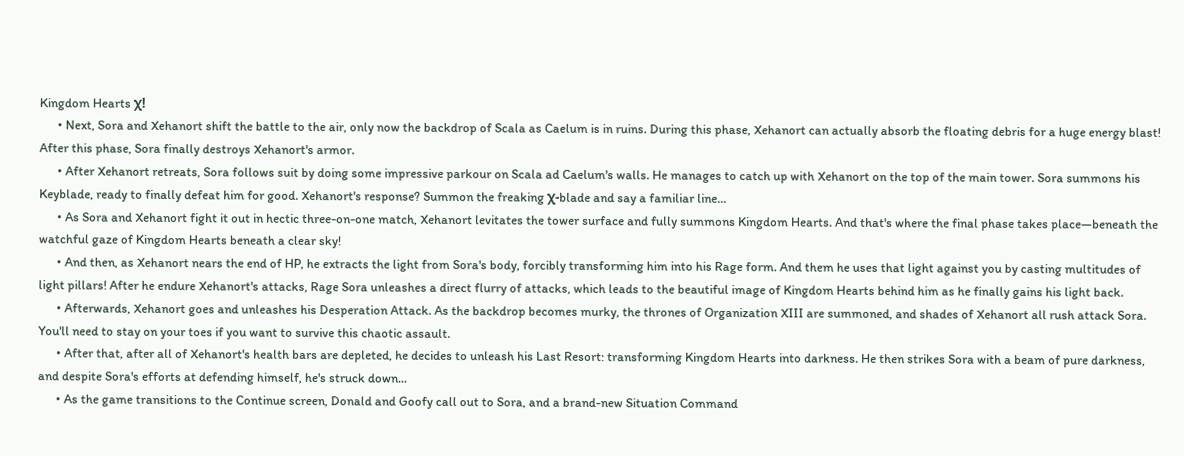Kingdom Hearts χ!
      • Next, Sora and Xehanort shift the battle to the air, only now the backdrop of Scala as Caelum is in ruins. During this phase, Xehanort can actually absorb the floating debris for a huge energy blast! After this phase, Sora finally destroys Xehanort's armor.
      • After Xehanort retreats, Sora follows suit by doing some impressive parkour on Scala ad Caelum's walls. He manages to catch up with Xehanort on the top of the main tower. Sora summons his Keyblade, ready to finally defeat him for good. Xehanort's response? Summon the freaking χ-blade and say a familiar line...
      • As Sora and Xehanort fight it out in hectic three-on-one match, Xehanort levitates the tower surface and fully summons Kingdom Hearts. And that's where the final phase takes place—beneath the watchful gaze of Kingdom Hearts beneath a clear sky!
      • And then, as Xehanort nears the end of HP, he extracts the light from Sora's body, forcibly transforming him into his Rage form. And them he uses that light against you by casting multitudes of light pillars! After he endure Xehanort's attacks, Rage Sora unleashes a direct flurry of attacks, which leads to the beautiful image of Kingdom Hearts behind him as he finally gains his light back.
      • Afterwards, Xehanort goes and unleashes his Desperation Attack. As the backdrop becomes murky, the thrones of Organization XIII are summoned, and shades of Xehanort all rush attack Sora. You'll need to stay on your toes if you want to survive this chaotic assault.
      • After that, after all of Xehanort's health bars are depleted, he decides to unleash his Last Resort: transforming Kingdom Hearts into darkness. He then strikes Sora with a beam of pure darkness, and despite Sora's efforts at defending himself, he's struck down...
      • As the game transitions to the Continue screen, Donald and Goofy call out to Sora, and a brand-new Situation Command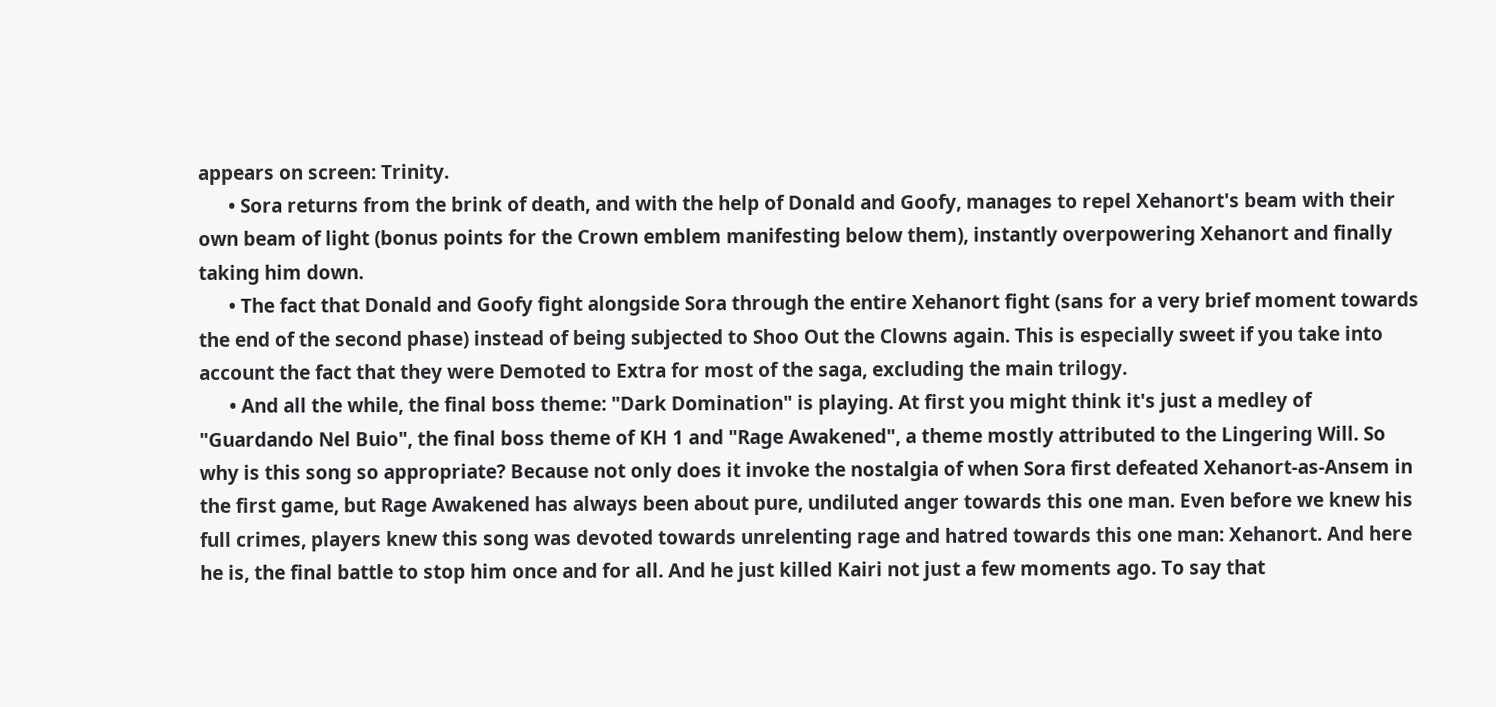appears on screen: Trinity.
      • Sora returns from the brink of death, and with the help of Donald and Goofy, manages to repel Xehanort's beam with their own beam of light (bonus points for the Crown emblem manifesting below them), instantly overpowering Xehanort and finally taking him down.
      • The fact that Donald and Goofy fight alongside Sora through the entire Xehanort fight (sans for a very brief moment towards the end of the second phase) instead of being subjected to Shoo Out the Clowns again. This is especially sweet if you take into account the fact that they were Demoted to Extra for most of the saga, excluding the main trilogy.
      • And all the while, the final boss theme: "Dark Domination" is playing. At first you might think it's just a medley of "Guardando Nel Buio", the final boss theme of KH 1 and "Rage Awakened", a theme mostly attributed to the Lingering Will. So why is this song so appropriate? Because not only does it invoke the nostalgia of when Sora first defeated Xehanort-as-Ansem in the first game, but Rage Awakened has always been about pure, undiluted anger towards this one man. Even before we knew his full crimes, players knew this song was devoted towards unrelenting rage and hatred towards this one man: Xehanort. And here he is, the final battle to stop him once and for all. And he just killed Kairi not just a few moments ago. To say that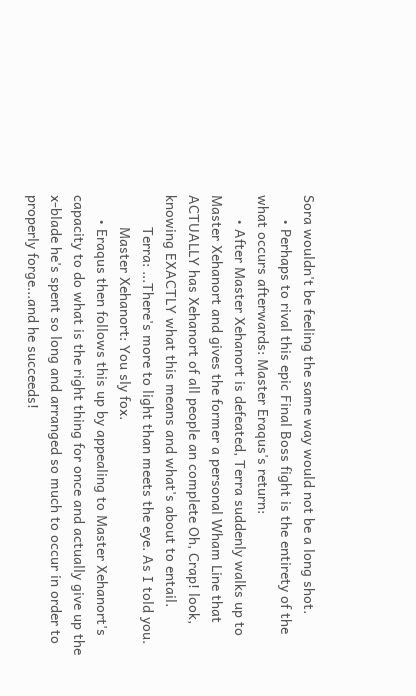Sora wouldn't be feeling the same way would not be a long shot.
      • Perhaps to rival this epic Final Boss fight is the entirety of the what occurs afterwards: Master Eraqus's return:
      • After Master Xehanort is defeated, Terra suddenly walks up to Master Xehanort and gives the former a personal Wham Line that ACTUALLY has Xehanort of all people an complete Oh, Crap! look, knowing EXACTLY what this means and what's about to entail.
        Terra: ...There's more to light than meets the eye. As I told you.
        Master Xehanort: You sly fox.
      • Eraqus then follows this up by appealing to Master Xehanort's capacity to do what is the right thing for once and actually give up the x-blade he's spent so long and arranged so much to occur in order to properly forge...and he succeeds!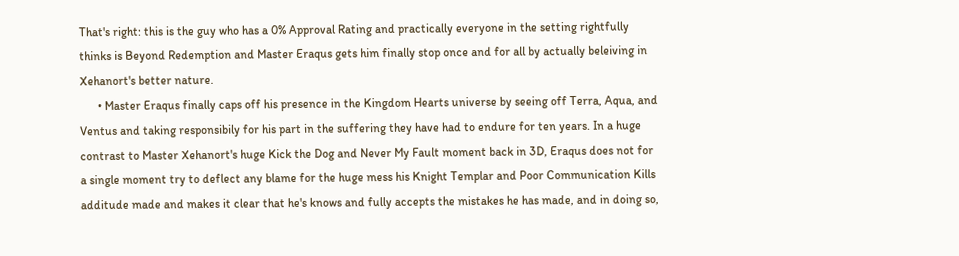That's right: this is the guy who has a 0% Approval Rating and practically everyone in the setting rightfully thinks is Beyond Redemption and Master Eraqus gets him finally stop once and for all by actually beleiving in Xehanort's better nature.
      • Master Eraqus finally caps off his presence in the Kingdom Hearts universe by seeing off Terra, Aqua, and Ventus and taking responsibily for his part in the suffering they have had to endure for ten years. In a huge contrast to Master Xehanort's huge Kick the Dog and Never My Fault moment back in 3D, Eraqus does not for a single moment try to deflect any blame for the huge mess his Knight Templar and Poor Communication Kills additude made and makes it clear that he's knows and fully accepts the mistakes he has made, and in doing so,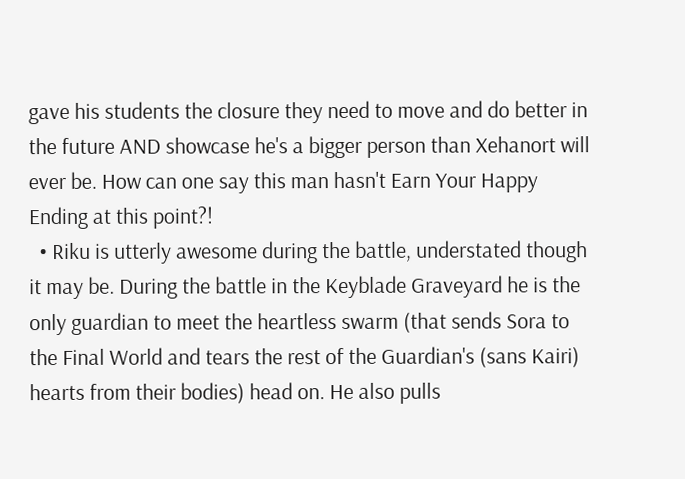gave his students the closure they need to move and do better in the future AND showcase he's a bigger person than Xehanort will ever be. How can one say this man hasn't Earn Your Happy Ending at this point?!
  • Riku is utterly awesome during the battle, understated though it may be. During the battle in the Keyblade Graveyard he is the only guardian to meet the heartless swarm (that sends Sora to the Final World and tears the rest of the Guardian's (sans Kairi) hearts from their bodies) head on. He also pulls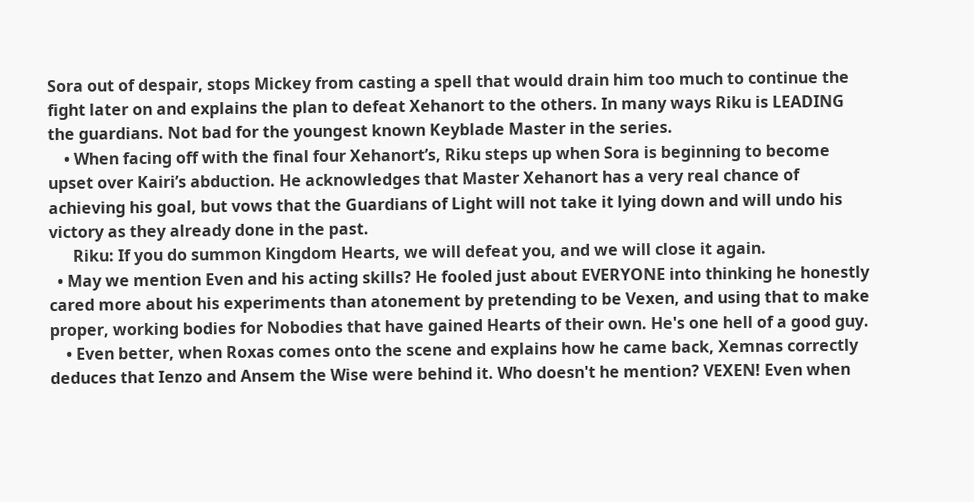Sora out of despair, stops Mickey from casting a spell that would drain him too much to continue the fight later on and explains the plan to defeat Xehanort to the others. In many ways Riku is LEADING the guardians. Not bad for the youngest known Keyblade Master in the series.
    • When facing off with the final four Xehanort’s, Riku steps up when Sora is beginning to become upset over Kairi’s abduction. He acknowledges that Master Xehanort has a very real chance of achieving his goal, but vows that the Guardians of Light will not take it lying down and will undo his victory as they already done in the past.
      Riku: If you do summon Kingdom Hearts, we will defeat you, and we will close it again.
  • May we mention Even and his acting skills? He fooled just about EVERYONE into thinking he honestly cared more about his experiments than atonement by pretending to be Vexen, and using that to make proper, working bodies for Nobodies that have gained Hearts of their own. He's one hell of a good guy.
    • Even better, when Roxas comes onto the scene and explains how he came back, Xemnas correctly deduces that Ienzo and Ansem the Wise were behind it. Who doesn't he mention? VEXEN! Even when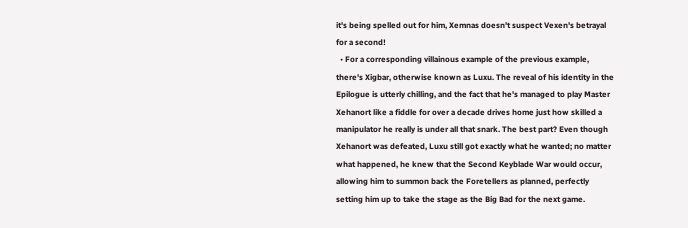it's being spelled out for him, Xemnas doesn't suspect Vexen's betrayal for a second!
  • For a corresponding villainous example of the previous example, there's Xigbar, otherwise known as Luxu. The reveal of his identity in the Epilogue is utterly chilling, and the fact that he's managed to play Master Xehanort like a fiddle for over a decade drives home just how skilled a manipulator he really is under all that snark. The best part? Even though Xehanort was defeated, Luxu still got exactly what he wanted; no matter what happened, he knew that the Second Keyblade War would occur, allowing him to summon back the Foretellers as planned, perfectly setting him up to take the stage as the Big Bad for the next game.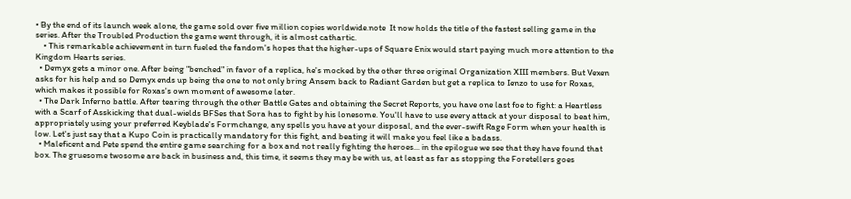• By the end of its launch week alone, the game sold over five million copies worldwide.note  It now holds the title of the fastest selling game in the series. After the Troubled Production the game went through, it is almost cathartic.
    • This remarkable achievement in turn fueled the fandom's hopes that the higher-ups of Square Enix would start paying much more attention to the Kingdom Hearts series.
  • Demyx gets a minor one. After being "benched" in favor of a replica, he's mocked by the other three original Organization XIII members. But Vexen asks for his help and so Demyx ends up being the one to not only bring Ansem back to Radiant Garden but get a replica to Ienzo to use for Roxas, which makes it possible for Roxas's own moment of awesome later.
  • The Dark Inferno battle. After tearing through the other Battle Gates and obtaining the Secret Reports, you have one last foe to fight: a Heartless with a Scarf of Asskicking that dual-wields BFSes that Sora has to fight by his lonesome. You'll have to use every attack at your disposal to beat him, appropriately using your preferred Keyblade's Formchange, any spells you have at your disposal, and the ever-swift Rage Form when your health is low. Let's just say that a Kupo Coin is practically mandatory for this fight, and beating it will make you feel like a badass.
  • Maleficent and Pete spend the entire game searching for a box and not really fighting the heroes... in the epilogue we see that they have found that box. The gruesome twosome are back in business and, this time, it seems they may be with us, at least as far as stopping the Foretellers goes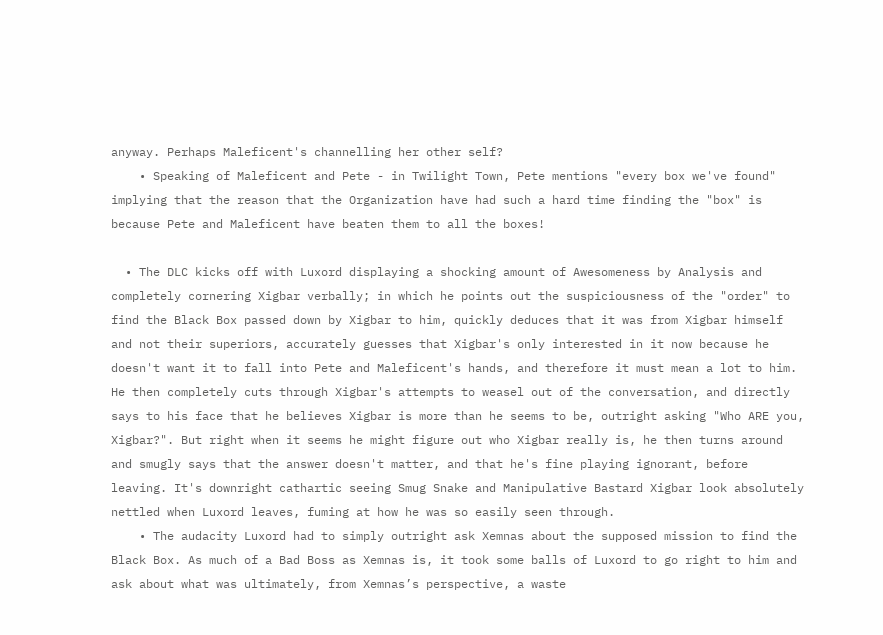anyway. Perhaps Maleficent's channelling her other self?
    • Speaking of Maleficent and Pete - in Twilight Town, Pete mentions "every box we've found" implying that the reason that the Organization have had such a hard time finding the "box" is because Pete and Maleficent have beaten them to all the boxes!

  • The DLC kicks off with Luxord displaying a shocking amount of Awesomeness by Analysis and completely cornering Xigbar verbally; in which he points out the suspiciousness of the "order" to find the Black Box passed down by Xigbar to him, quickly deduces that it was from Xigbar himself and not their superiors, accurately guesses that Xigbar's only interested in it now because he doesn't want it to fall into Pete and Maleficent's hands, and therefore it must mean a lot to him. He then completely cuts through Xigbar's attempts to weasel out of the conversation, and directly says to his face that he believes Xigbar is more than he seems to be, outright asking "Who ARE you, Xigbar?". But right when it seems he might figure out who Xigbar really is, he then turns around and smugly says that the answer doesn't matter, and that he's fine playing ignorant, before leaving. It's downright cathartic seeing Smug Snake and Manipulative Bastard Xigbar look absolutely nettled when Luxord leaves, fuming at how he was so easily seen through.
    • The audacity Luxord had to simply outright ask Xemnas about the supposed mission to find the Black Box. As much of a Bad Boss as Xemnas is, it took some balls of Luxord to go right to him and ask about what was ultimately, from Xemnas’s perspective, a waste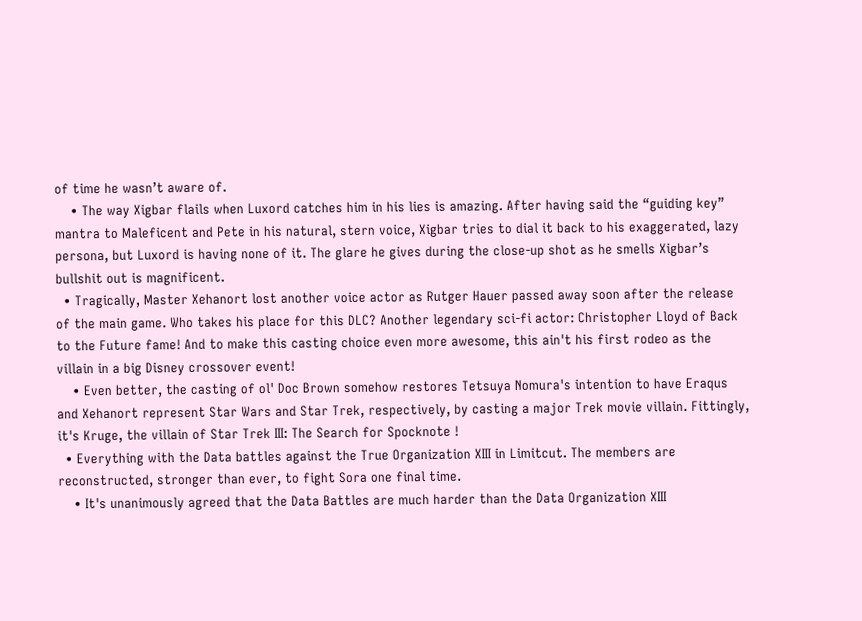of time he wasn’t aware of.
    • The way Xigbar flails when Luxord catches him in his lies is amazing. After having said the “guiding key” mantra to Maleficent and Pete in his natural, stern voice, Xigbar tries to dial it back to his exaggerated, lazy persona, but Luxord is having none of it. The glare he gives during the close-up shot as he smells Xigbar’s bullshit out is magnificent.
  • Tragically, Master Xehanort lost another voice actor as Rutger Hauer passed away soon after the release of the main game. Who takes his place for this DLC? Another legendary sci-fi actor: Christopher Lloyd of Back to the Future fame! And to make this casting choice even more awesome, this ain't his first rodeo as the villain in a big Disney crossover event!
    • Even better, the casting of ol' Doc Brown somehow restores Tetsuya Nomura's intention to have Eraqus and Xehanort represent Star Wars and Star Trek, respectively, by casting a major Trek movie villain. Fittingly, it's Kruge, the villain of Star Trek III: The Search for Spocknote !
  • Everything with the Data battles against the True Organization XIII in Limitcut. The members are reconstructed, stronger than ever, to fight Sora one final time.
    • It's unanimously agreed that the Data Battles are much harder than the Data Organization XIII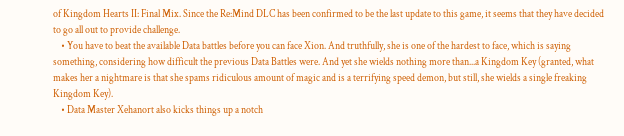of Kingdom Hearts II: Final Mix. Since the Re:Mind DLC has been confirmed to be the last update to this game, it seems that they have decided to go all out to provide challenge.
    • You have to beat the available Data battles before you can face Xion. And truthfully, she is one of the hardest to face, which is saying something, considering how difficult the previous Data Battles were. And yet she wields nothing more than...a Kingdom Key (granted, what makes her a nightmare is that she spams ridiculous amount of magic and is a terrifying speed demon, but still, she wields a single freaking Kingdom Key).
    • Data Master Xehanort also kicks things up a notch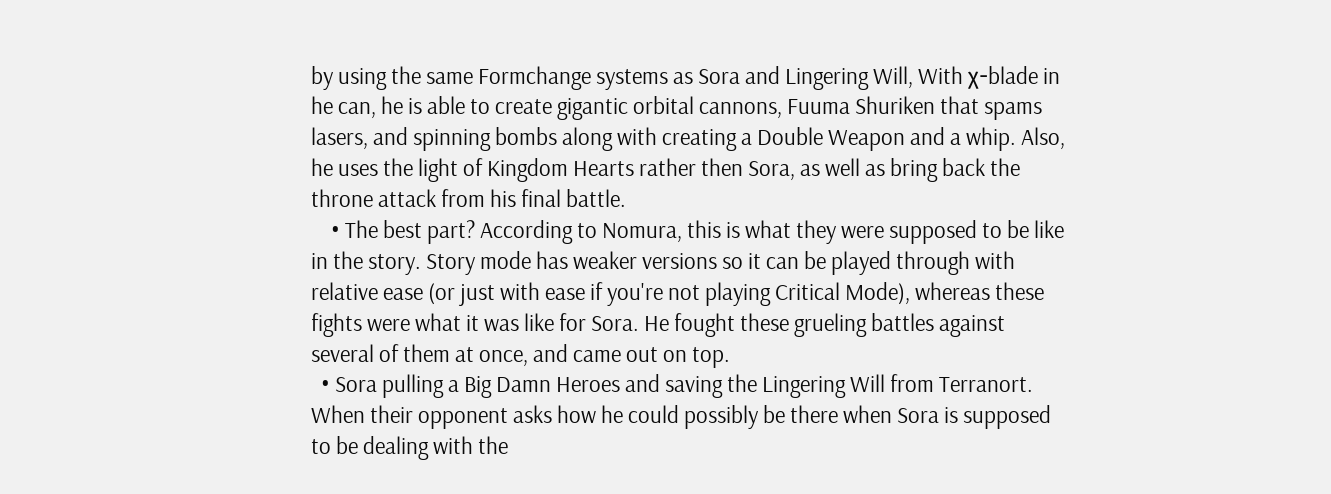by using the same Formchange systems as Sora and Lingering Will, With χ-blade in he can, he is able to create gigantic orbital cannons, Fuuma Shuriken that spams lasers, and spinning bombs along with creating a Double Weapon and a whip. Also, he uses the light of Kingdom Hearts rather then Sora, as well as bring back the throne attack from his final battle.
    • The best part? According to Nomura, this is what they were supposed to be like in the story. Story mode has weaker versions so it can be played through with relative ease (or just with ease if you're not playing Critical Mode), whereas these fights were what it was like for Sora. He fought these grueling battles against several of them at once, and came out on top.
  • Sora pulling a Big Damn Heroes and saving the Lingering Will from Terranort. When their opponent asks how he could possibly be there when Sora is supposed to be dealing with the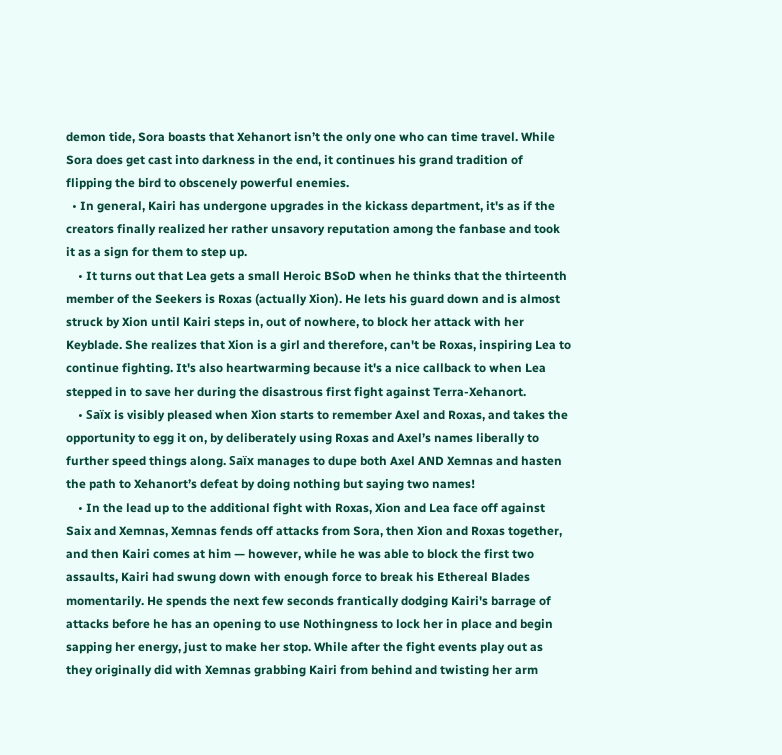demon tide, Sora boasts that Xehanort isn’t the only one who can time travel. While Sora does get cast into darkness in the end, it continues his grand tradition of flipping the bird to obscenely powerful enemies.
  • In general, Kairi has undergone upgrades in the kickass department, it's as if the creators finally realized her rather unsavory reputation among the fanbase and took it as a sign for them to step up.
    • It turns out that Lea gets a small Heroic BSoD when he thinks that the thirteenth member of the Seekers is Roxas (actually Xion). He lets his guard down and is almost struck by Xion until Kairi steps in, out of nowhere, to block her attack with her Keyblade. She realizes that Xion is a girl and therefore, can't be Roxas, inspiring Lea to continue fighting. It's also heartwarming because it's a nice callback to when Lea stepped in to save her during the disastrous first fight against Terra-Xehanort.
    • Saïx is visibly pleased when Xion starts to remember Axel and Roxas, and takes the opportunity to egg it on, by deliberately using Roxas and Axel’s names liberally to further speed things along. Saïx manages to dupe both Axel AND Xemnas and hasten the path to Xehanort’s defeat by doing nothing but saying two names!
    • In the lead up to the additional fight with Roxas, Xion and Lea face off against Saix and Xemnas, Xemnas fends off attacks from Sora, then Xion and Roxas together, and then Kairi comes at him — however, while he was able to block the first two assaults, Kairi had swung down with enough force to break his Ethereal Blades momentarily. He spends the next few seconds frantically dodging Kairi's barrage of attacks before he has an opening to use Nothingness to lock her in place and begin sapping her energy, just to make her stop. While after the fight events play out as they originally did with Xemnas grabbing Kairi from behind and twisting her arm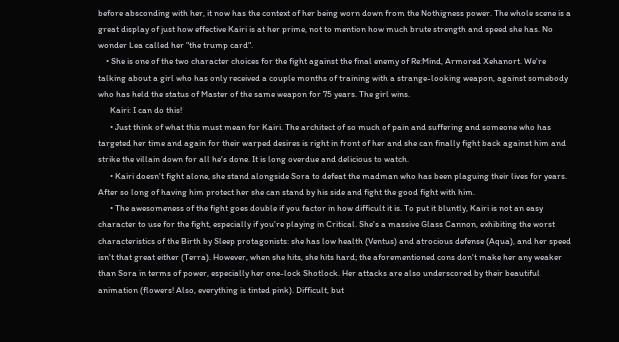before absconding with her, it now has the context of her being worn down from the Nothigness power. The whole scene is a great display of just how effective Kairi is at her prime, not to mention how much brute strength and speed she has. No wonder Lea called her "the trump card".
    • She is one of the two character choices for the fight against the final enemy of Re:Mind, Armored Xehanort. We're talking about a girl who has only received a couple months of training with a strange-looking weapon, against somebody who has held the status of Master of the same weapon for 75 years. The girl wins.
      Kairi: I can do this!
      • Just think of what this must mean for Kairi. The architect of so much of pain and suffering and someone who has targeted her time and again for their warped desires is right in front of her and she can finally fight back against him and strike the villain down for all he's done. It is long overdue and delicious to watch.
      • Kairi doesn't fight alone, she stand alongside Sora to defeat the madman who has been plaguing their lives for years. After so long of having him protect her she can stand by his side and fight the good fight with him.
      • The awesomeness of the fight goes double if you factor in how difficult it is. To put it bluntly, Kairi is not an easy character to use for the fight, especially if you're playing in Critical. She's a massive Glass Cannon, exhibiting the worst characteristics of the Birth by Sleep protagonists: she has low health (Ventus) and atrocious defense (Aqua), and her speed isn't that great either (Terra). However, when she hits, she hits hard; the aforementioned cons don't make her any weaker than Sora in terms of power, especially her one-lock Shotlock. Her attacks are also underscored by their beautiful animation (flowers! Also, everything is tinted pink). Difficult, but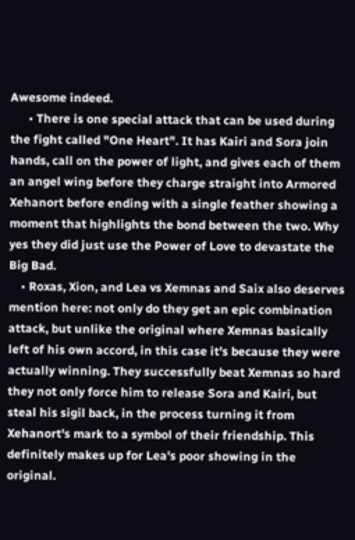Awesome indeed.
      • There is one special attack that can be used during the fight called "One Heart". It has Kairi and Sora join hands, call on the power of light, and gives each of them an angel wing before they charge straight into Armored Xehanort before ending with a single feather showing a moment that highlights the bond between the two. Why yes they did just use the Power of Love to devastate the Big Bad.
    • Roxas, Xion, and Lea vs Xemnas and Saix also deserves mention here: not only do they get an epic combination attack, but unlike the original where Xemnas basically left of his own accord, in this case it's because they were actually winning. They successfully beat Xemnas so hard they not only force him to release Sora and Kairi, but steal his sigil back, in the process turning it from Xehanort's mark to a symbol of their friendship. This definitely makes up for Lea's poor showing in the original.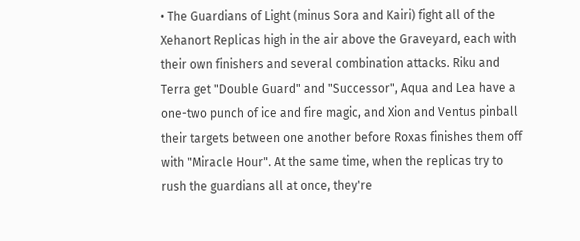• The Guardians of Light (minus Sora and Kairi) fight all of the Xehanort Replicas high in the air above the Graveyard, each with their own finishers and several combination attacks. Riku and Terra get "Double Guard" and "Successor", Aqua and Lea have a one-two punch of ice and fire magic, and Xion and Ventus pinball their targets between one another before Roxas finishes them off with "Miracle Hour". At the same time, when the replicas try to rush the guardians all at once, they're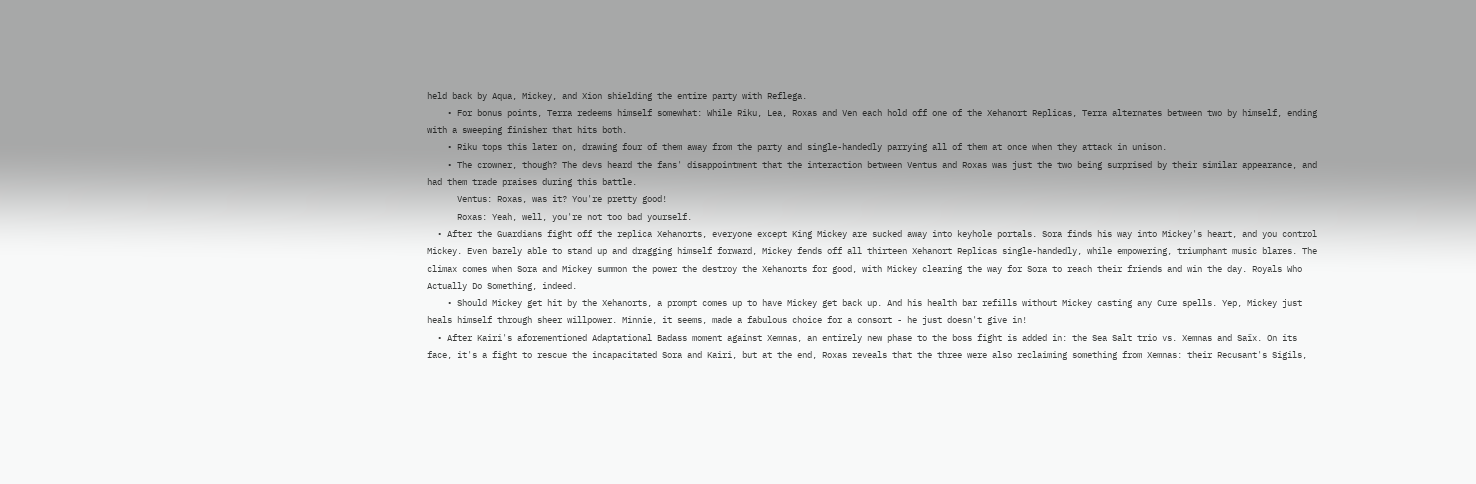held back by Aqua, Mickey, and Xion shielding the entire party with Reflega.
    • For bonus points, Terra redeems himself somewhat: While Riku, Lea, Roxas and Ven each hold off one of the Xehanort Replicas, Terra alternates between two by himself, ending with a sweeping finisher that hits both.
    • Riku tops this later on, drawing four of them away from the party and single-handedly parrying all of them at once when they attack in unison.
    • The crowner, though? The devs heard the fans' disappointment that the interaction between Ventus and Roxas was just the two being surprised by their similar appearance, and had them trade praises during this battle.
      Ventus: Roxas, was it? You're pretty good!
      Roxas: Yeah, well, you're not too bad yourself.
  • After the Guardians fight off the replica Xehanorts, everyone except King Mickey are sucked away into keyhole portals. Sora finds his way into Mickey's heart, and you control Mickey. Even barely able to stand up and dragging himself forward, Mickey fends off all thirteen Xehanort Replicas single-handedly, while empowering, triumphant music blares. The climax comes when Sora and Mickey summon the power the destroy the Xehanorts for good, with Mickey clearing the way for Sora to reach their friends and win the day. Royals Who Actually Do Something, indeed.
    • Should Mickey get hit by the Xehanorts, a prompt comes up to have Mickey get back up. And his health bar refills without Mickey casting any Cure spells. Yep, Mickey just heals himself through sheer willpower. Minnie, it seems, made a fabulous choice for a consort - he just doesn't give in!
  • After Kairi's aforementioned Adaptational Badass moment against Xemnas, an entirely new phase to the boss fight is added in: the Sea Salt trio vs. Xemnas and Saïx. On its face, it's a fight to rescue the incapacitated Sora and Kairi, but at the end, Roxas reveals that the three were also reclaiming something from Xemnas: their Recusant's Sigils,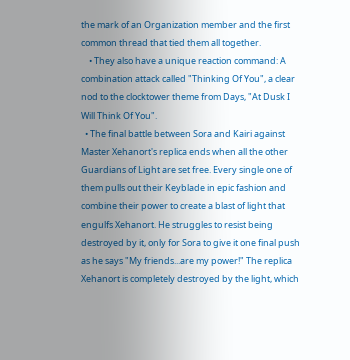the mark of an Organization member and the first common thread that tied them all together.
    • They also have a unique reaction command: A combination attack called "Thinking Of You", a clear nod to the clocktower theme from Days, "At Dusk I Will Think Of You".
  • The final battle between Sora and Kairi against Master Xehanort's replica ends when all the other Guardians of Light are set free. Every single one of them pulls out their Keyblade in epic fashion and combine their power to create a blast of light that engulfs Xehanort. He struggles to resist being destroyed by it, only for Sora to give it one final push as he says "My friends...are my power!" The replica Xehanort is completely destroyed by the light, which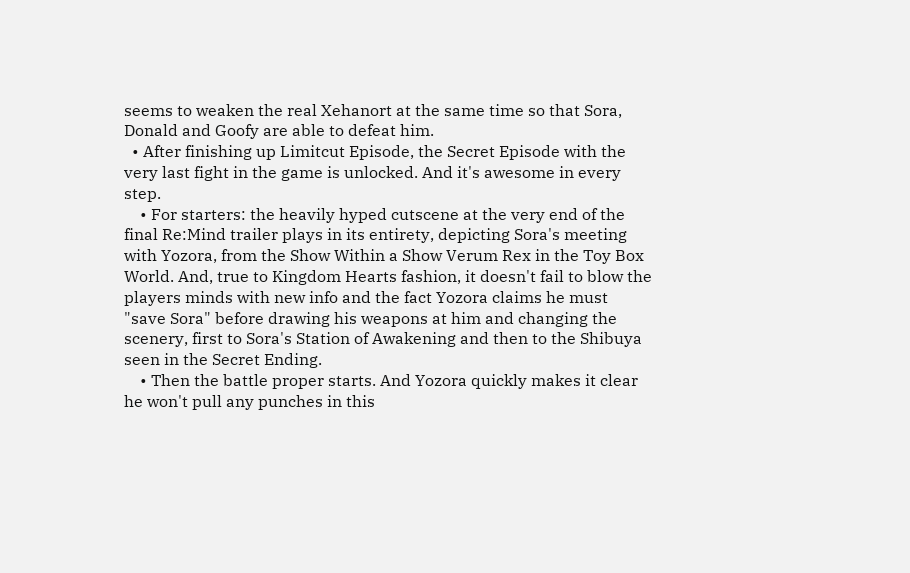seems to weaken the real Xehanort at the same time so that Sora, Donald and Goofy are able to defeat him.
  • After finishing up Limitcut Episode, the Secret Episode with the very last fight in the game is unlocked. And it's awesome in every step.
    • For starters: the heavily hyped cutscene at the very end of the final Re:Mind trailer plays in its entirety, depicting Sora's meeting with Yozora, from the Show Within a Show Verum Rex in the Toy Box World. And, true to Kingdom Hearts fashion, it doesn't fail to blow the players minds with new info and the fact Yozora claims he must "save Sora" before drawing his weapons at him and changing the scenery, first to Sora's Station of Awakening and then to the Shibuya seen in the Secret Ending.
    • Then the battle proper starts. And Yozora quickly makes it clear he won't pull any punches in this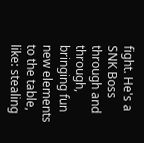fight. He's a SNK Boss through and through, bringing fun new elements to the table, like: stealing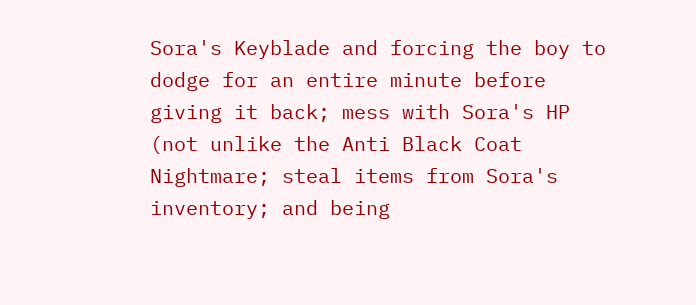Sora's Keyblade and forcing the boy to dodge for an entire minute before giving it back; mess with Sora's HP (not unlike the Anti Black Coat Nightmare; steal items from Sora's inventory; and being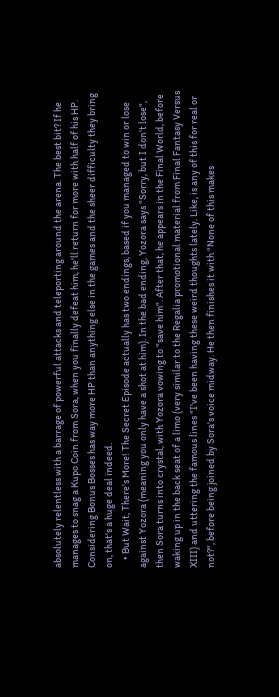absolutely relentless with a barrage of powerful attacks and teleporting around the arena. The best bit? If he manages to snag a Kupo Coin from Sora, when you finally defeat him, he'll return for more with half of his HP. Considering Bonus Bosses has way more HP than anything else in the games and the sheer difficulty they bring on, that's a huge deal indeed.
    • But Wait, There's More! The Secret Episode actually has two endings, based if you managed to win or lose against Yozora (meaning you only have a shot at him). In the bad ending, Yozora says "Sorry, but I don't lose", then Sora turns into crystal, with Yozora vowing to "save him". After that, he appears in the Final World, before waking up in the back seat of a limo (very similar to the Regalia promotional material from Final Fantasy Versus XIII) and uttering the famous lines "I've been having these weird thoughts lately. Like, is any of this for real or not?", before being joined by Sora's voice midway. He then finishes it with "None of this makes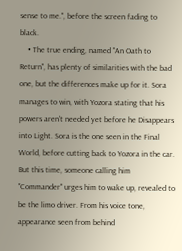sense to me.", before the screen fading to black.
    • The true ending, named "An Oath to Return", has plenty of similarities with the bad one, but the differences make up for it. Sora manages to win, with Yozora stating that his powers aren't needed yet before he Disappears into Light. Sora is the one seen in the Final World, before cutting back to Yozora in the car. But this time, someone calling him "Commander" urges him to wake up, revealed to be the limo driver. From his voice tone, appearance seen from behind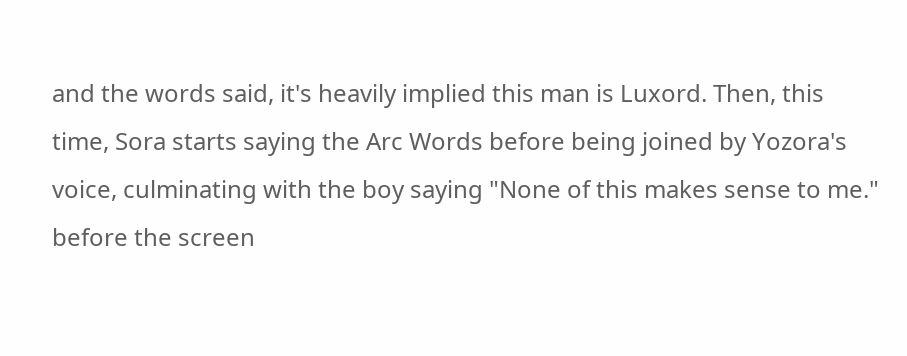and the words said, it's heavily implied this man is Luxord. Then, this time, Sora starts saying the Arc Words before being joined by Yozora's voice, culminating with the boy saying "None of this makes sense to me." before the screen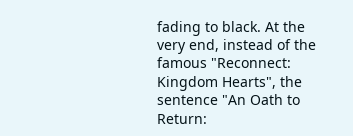fading to black. At the very end, instead of the famous "Reconnect: Kingdom Hearts", the sentence "An Oath to Return: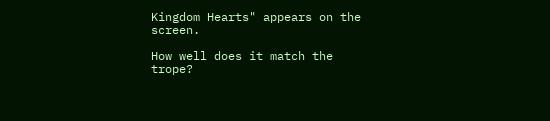Kingdom Hearts" appears on the screen.

How well does it match the trope?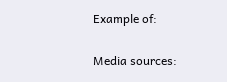Example of:


Media sources: